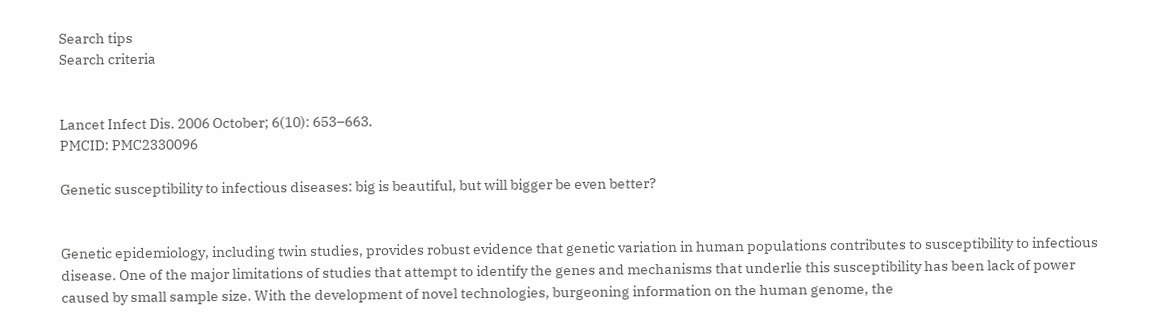Search tips
Search criteria


Lancet Infect Dis. 2006 October; 6(10): 653–663.
PMCID: PMC2330096

Genetic susceptibility to infectious diseases: big is beautiful, but will bigger be even better?


Genetic epidemiology, including twin studies, provides robust evidence that genetic variation in human populations contributes to susceptibility to infectious disease. One of the major limitations of studies that attempt to identify the genes and mechanisms that underlie this susceptibility has been lack of power caused by small sample size. With the development of novel technologies, burgeoning information on the human genome, the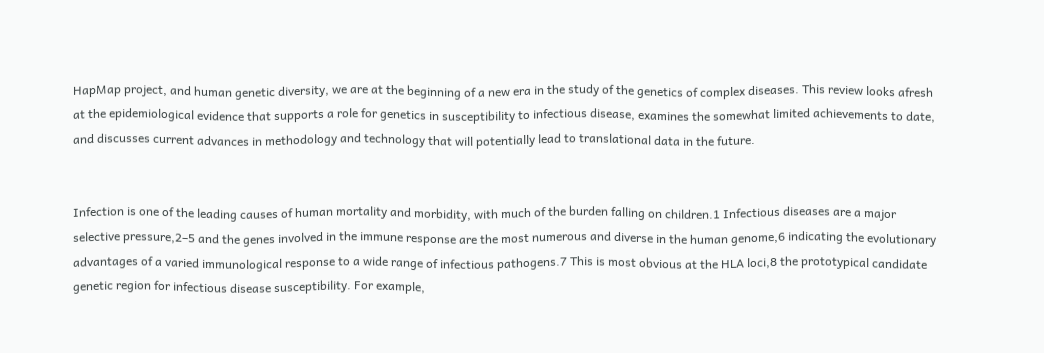HapMap project, and human genetic diversity, we are at the beginning of a new era in the study of the genetics of complex diseases. This review looks afresh at the epidemiological evidence that supports a role for genetics in susceptibility to infectious disease, examines the somewhat limited achievements to date, and discusses current advances in methodology and technology that will potentially lead to translational data in the future.


Infection is one of the leading causes of human mortality and morbidity, with much of the burden falling on children.1 Infectious diseases are a major selective pressure,2–5 and the genes involved in the immune response are the most numerous and diverse in the human genome,6 indicating the evolutionary advantages of a varied immunological response to a wide range of infectious pathogens.7 This is most obvious at the HLA loci,8 the prototypical candidate genetic region for infectious disease susceptibility. For example,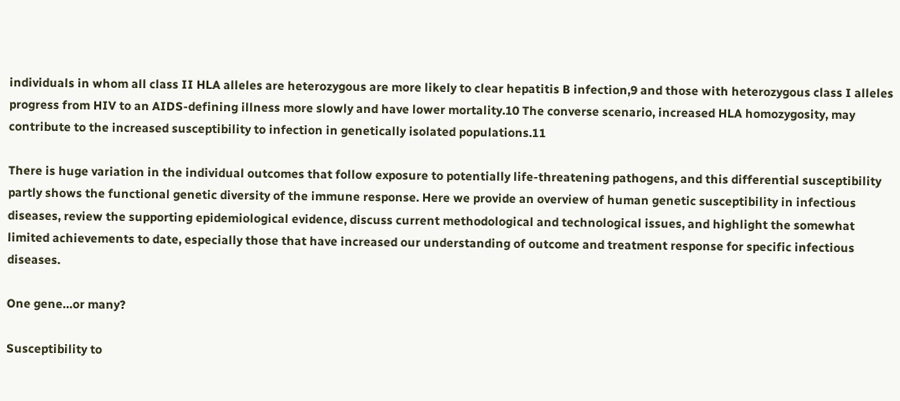individuals in whom all class II HLA alleles are heterozygous are more likely to clear hepatitis B infection,9 and those with heterozygous class I alleles progress from HIV to an AIDS-defining illness more slowly and have lower mortality.10 The converse scenario, increased HLA homozygosity, may contribute to the increased susceptibility to infection in genetically isolated populations.11

There is huge variation in the individual outcomes that follow exposure to potentially life-threatening pathogens, and this differential susceptibility partly shows the functional genetic diversity of the immune response. Here we provide an overview of human genetic susceptibility in infectious diseases, review the supporting epidemiological evidence, discuss current methodological and technological issues, and highlight the somewhat limited achievements to date, especially those that have increased our understanding of outcome and treatment response for specific infectious diseases.

One gene…or many?

Susceptibility to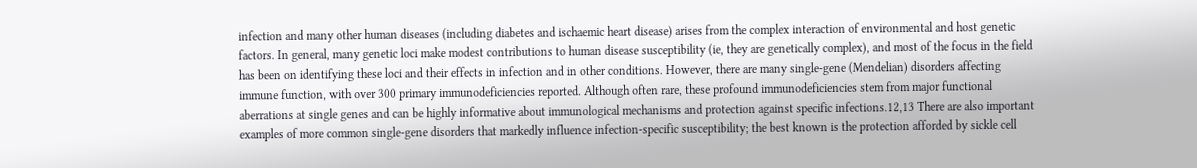infection and many other human diseases (including diabetes and ischaemic heart disease) arises from the complex interaction of environmental and host genetic factors. In general, many genetic loci make modest contributions to human disease susceptibility (ie, they are genetically complex), and most of the focus in the field has been on identifying these loci and their effects in infection and in other conditions. However, there are many single-gene (Mendelian) disorders affecting immune function, with over 300 primary immunodeficiencies reported. Although often rare, these profound immunodeficiencies stem from major functional aberrations at single genes and can be highly informative about immunological mechanisms and protection against specific infections.12,13 There are also important examples of more common single-gene disorders that markedly influence infection-specific susceptibility; the best known is the protection afforded by sickle cell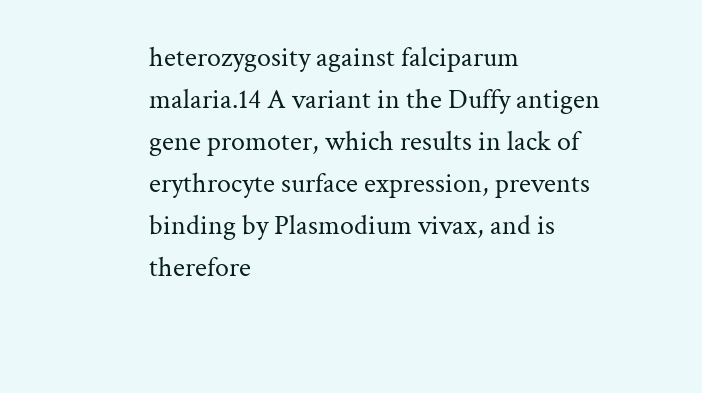heterozygosity against falciparum malaria.14 A variant in the Duffy antigen gene promoter, which results in lack of erythrocyte surface expression, prevents binding by Plasmodium vivax, and is therefore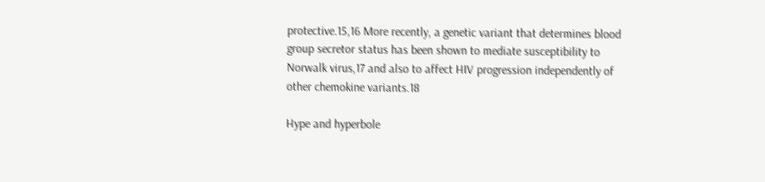protective.15,16 More recently, a genetic variant that determines blood group secretor status has been shown to mediate susceptibility to Norwalk virus,17 and also to affect HIV progression independently of other chemokine variants.18

Hype and hyperbole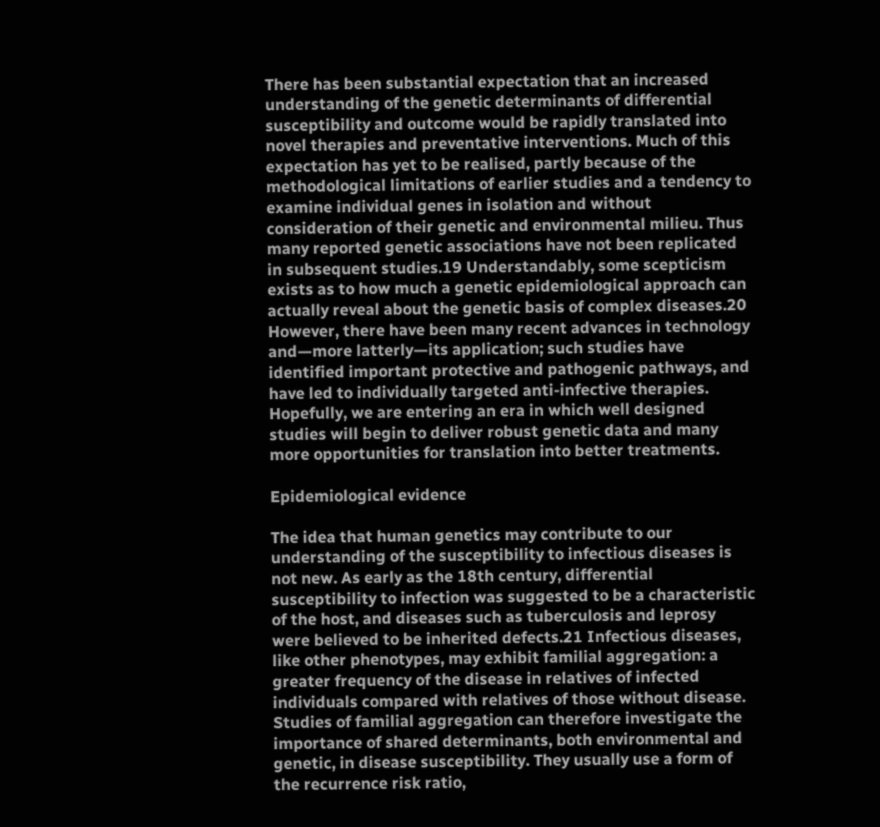There has been substantial expectation that an increased understanding of the genetic determinants of differential susceptibility and outcome would be rapidly translated into novel therapies and preventative interventions. Much of this expectation has yet to be realised, partly because of the methodological limitations of earlier studies and a tendency to examine individual genes in isolation and without consideration of their genetic and environmental milieu. Thus many reported genetic associations have not been replicated in subsequent studies.19 Understandably, some scepticism exists as to how much a genetic epidemiological approach can actually reveal about the genetic basis of complex diseases.20 However, there have been many recent advances in technology and—more latterly—its application; such studies have identified important protective and pathogenic pathways, and have led to individually targeted anti-infective therapies. Hopefully, we are entering an era in which well designed studies will begin to deliver robust genetic data and many more opportunities for translation into better treatments.

Epidemiological evidence

The idea that human genetics may contribute to our understanding of the susceptibility to infectious diseases is not new. As early as the 18th century, differential susceptibility to infection was suggested to be a characteristic of the host, and diseases such as tuberculosis and leprosy were believed to be inherited defects.21 Infectious diseases, like other phenotypes, may exhibit familial aggregation: a greater frequency of the disease in relatives of infected individuals compared with relatives of those without disease. Studies of familial aggregation can therefore investigate the importance of shared determinants, both environmental and genetic, in disease susceptibility. They usually use a form of the recurrence risk ratio,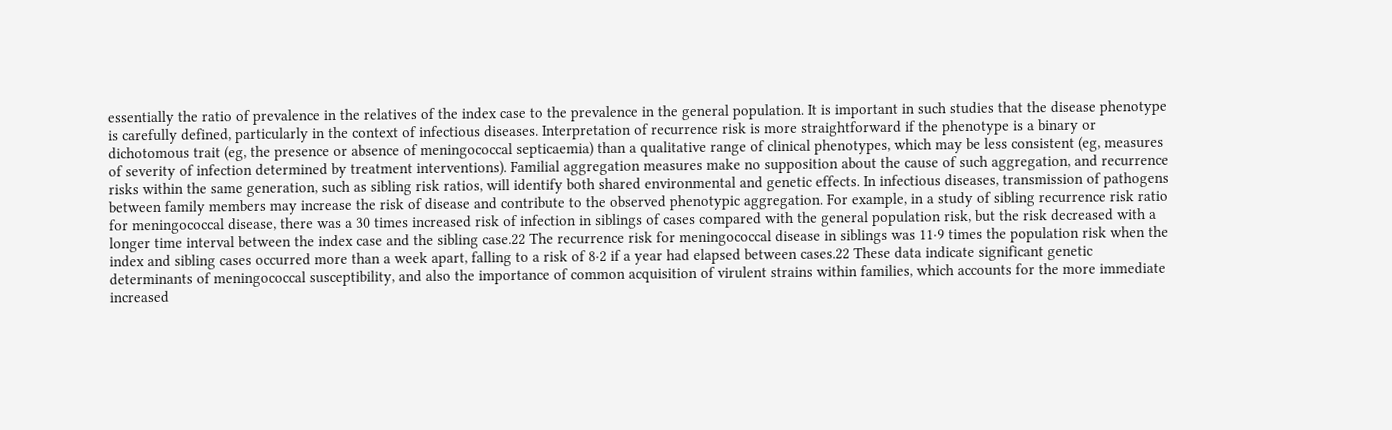essentially the ratio of prevalence in the relatives of the index case to the prevalence in the general population. It is important in such studies that the disease phenotype is carefully defined, particularly in the context of infectious diseases. Interpretation of recurrence risk is more straightforward if the phenotype is a binary or dichotomous trait (eg, the presence or absence of meningococcal septicaemia) than a qualitative range of clinical phenotypes, which may be less consistent (eg, measures of severity of infection determined by treatment interventions). Familial aggregation measures make no supposition about the cause of such aggregation, and recurrence risks within the same generation, such as sibling risk ratios, will identify both shared environmental and genetic effects. In infectious diseases, transmission of pathogens between family members may increase the risk of disease and contribute to the observed phenotypic aggregation. For example, in a study of sibling recurrence risk ratio for meningococcal disease, there was a 30 times increased risk of infection in siblings of cases compared with the general population risk, but the risk decreased with a longer time interval between the index case and the sibling case.22 The recurrence risk for meningococcal disease in siblings was 11·9 times the population risk when the index and sibling cases occurred more than a week apart, falling to a risk of 8·2 if a year had elapsed between cases.22 These data indicate significant genetic determinants of meningococcal susceptibility, and also the importance of common acquisition of virulent strains within families, which accounts for the more immediate increased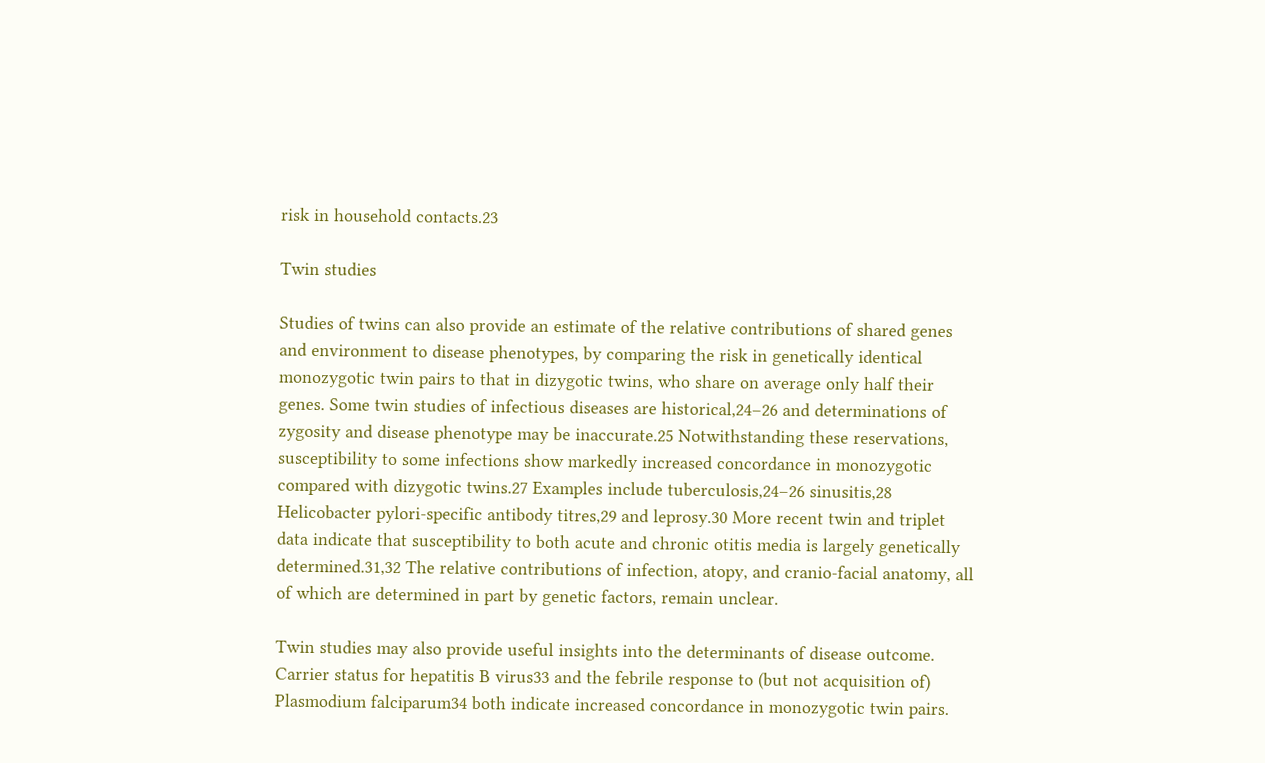risk in household contacts.23

Twin studies

Studies of twins can also provide an estimate of the relative contributions of shared genes and environment to disease phenotypes, by comparing the risk in genetically identical monozygotic twin pairs to that in dizygotic twins, who share on average only half their genes. Some twin studies of infectious diseases are historical,24–26 and determinations of zygosity and disease phenotype may be inaccurate.25 Notwithstanding these reservations, susceptibility to some infections show markedly increased concordance in monozygotic compared with dizygotic twins.27 Examples include tuberculosis,24–26 sinusitis,28 Helicobacter pylori-specific antibody titres,29 and leprosy.30 More recent twin and triplet data indicate that susceptibility to both acute and chronic otitis media is largely genetically determined.31,32 The relative contributions of infection, atopy, and cranio-facial anatomy, all of which are determined in part by genetic factors, remain unclear.

Twin studies may also provide useful insights into the determinants of disease outcome. Carrier status for hepatitis B virus33 and the febrile response to (but not acquisition of) Plasmodium falciparum34 both indicate increased concordance in monozygotic twin pairs.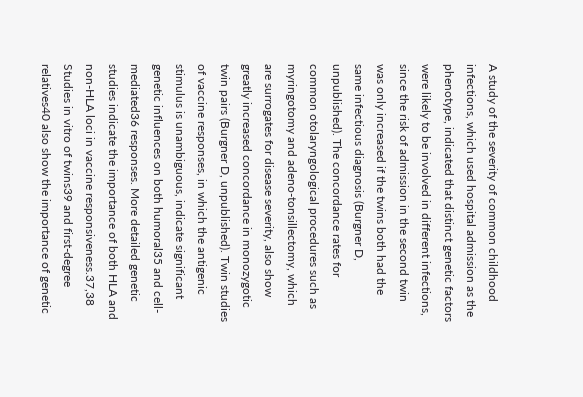A study of the severity of common childhood infections, which used hospital admission as the phenotype, indicated that distinct genetic factors were likely to be involved in different infections, since the risk of admission in the second twin was only increased if the twins both had the same infectious diagnosis (Burgner D, unpublished). The concordance rates for common otolaryngological procedures such as myringotomy and adeno-tonsillectomy, which are surrogates for disease severity, also show greatly increased concordance in monozygotic twin pairs (Burgner D, unpublished). Twin studies of vaccine responses, in which the antigenic stimulus is unambiguous, indicate significant genetic influences on both humoral35 and cell-mediated36 responses. More detailed genetic studies indicate the importance of both HLA and non-HLA loci in vaccine responsiveness.37,38 Studies in vitro of twins39 and first-degree relatives40 also show the importance of genetic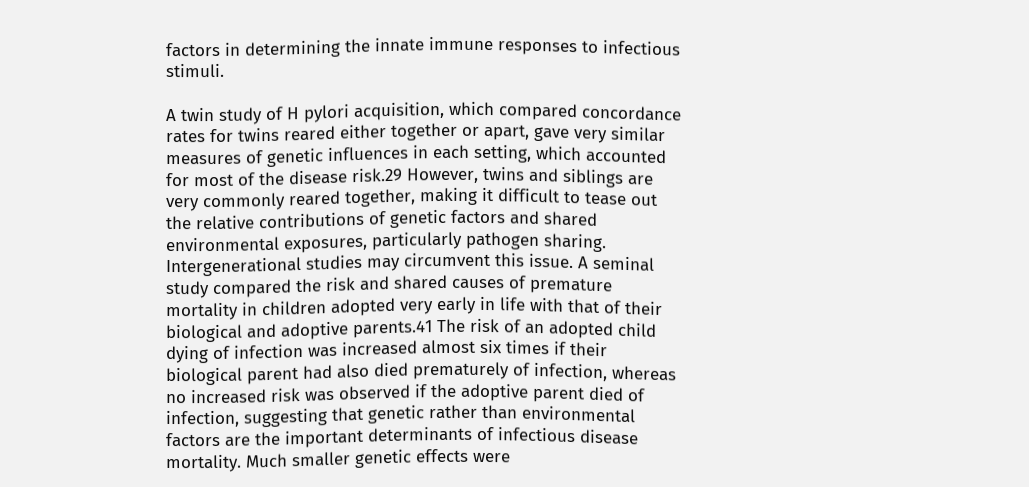factors in determining the innate immune responses to infectious stimuli.

A twin study of H pylori acquisition, which compared concordance rates for twins reared either together or apart, gave very similar measures of genetic influences in each setting, which accounted for most of the disease risk.29 However, twins and siblings are very commonly reared together, making it difficult to tease out the relative contributions of genetic factors and shared environmental exposures, particularly pathogen sharing. Intergenerational studies may circumvent this issue. A seminal study compared the risk and shared causes of premature mortality in children adopted very early in life with that of their biological and adoptive parents.41 The risk of an adopted child dying of infection was increased almost six times if their biological parent had also died prematurely of infection, whereas no increased risk was observed if the adoptive parent died of infection, suggesting that genetic rather than environmental factors are the important determinants of infectious disease mortality. Much smaller genetic effects were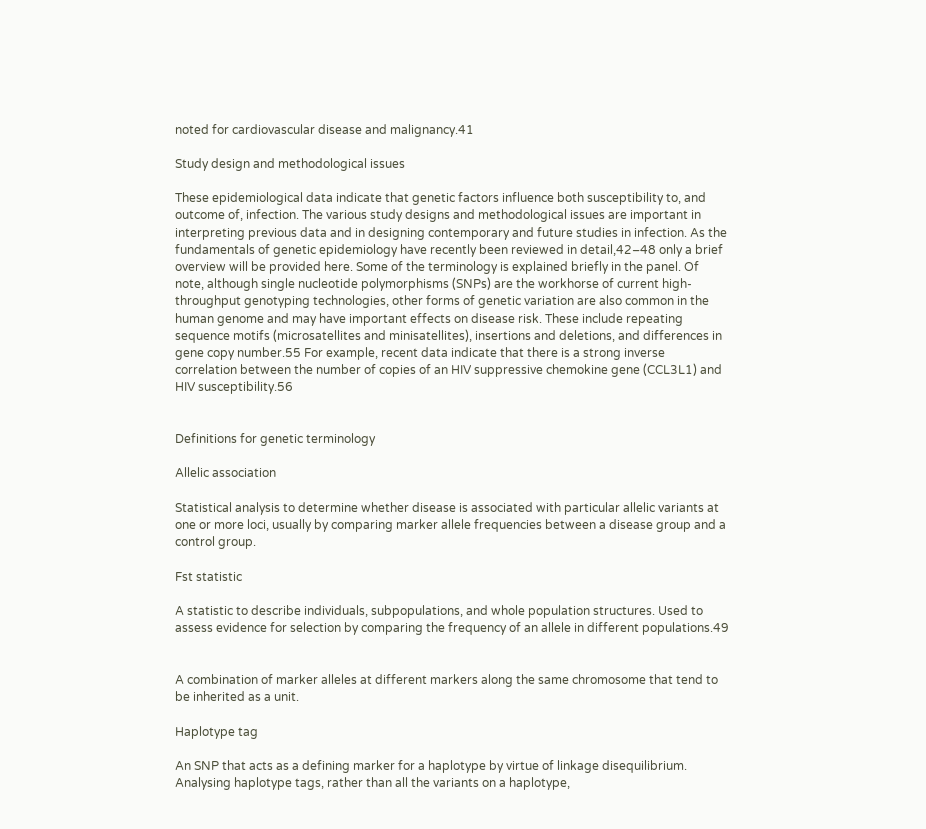noted for cardiovascular disease and malignancy.41

Study design and methodological issues

These epidemiological data indicate that genetic factors influence both susceptibility to, and outcome of, infection. The various study designs and methodological issues are important in interpreting previous data and in designing contemporary and future studies in infection. As the fundamentals of genetic epidemiology have recently been reviewed in detail,42–48 only a brief overview will be provided here. Some of the terminology is explained briefly in the panel. Of note, although single nucleotide polymorphisms (SNPs) are the workhorse of current high-throughput genotyping technologies, other forms of genetic variation are also common in the human genome and may have important effects on disease risk. These include repeating sequence motifs (microsatellites and minisatellites), insertions and deletions, and differences in gene copy number.55 For example, recent data indicate that there is a strong inverse correlation between the number of copies of an HIV suppressive chemokine gene (CCL3L1) and HIV susceptibility.56


Definitions for genetic terminology

Allelic association

Statistical analysis to determine whether disease is associated with particular allelic variants at one or more loci, usually by comparing marker allele frequencies between a disease group and a control group.

Fst statistic

A statistic to describe individuals, subpopulations, and whole population structures. Used to assess evidence for selection by comparing the frequency of an allele in different populations.49


A combination of marker alleles at different markers along the same chromosome that tend to be inherited as a unit.

Haplotype tag

An SNP that acts as a defining marker for a haplotype by virtue of linkage disequilibrium. Analysing haplotype tags, rather than all the variants on a haplotype,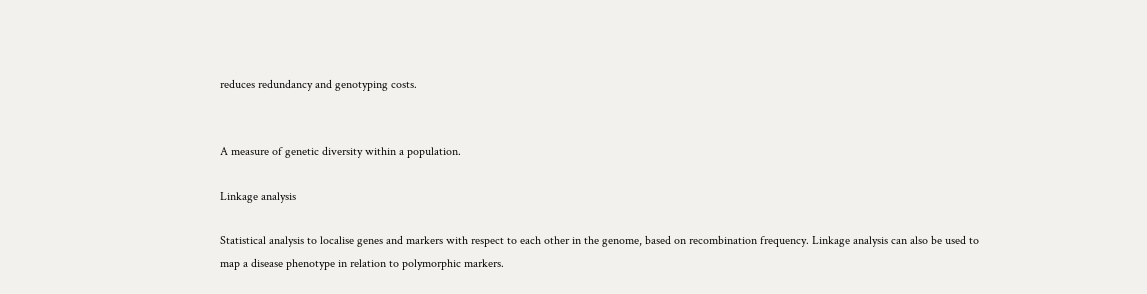reduces redundancy and genotyping costs.


A measure of genetic diversity within a population.

Linkage analysis

Statistical analysis to localise genes and markers with respect to each other in the genome, based on recombination frequency. Linkage analysis can also be used to map a disease phenotype in relation to polymorphic markers.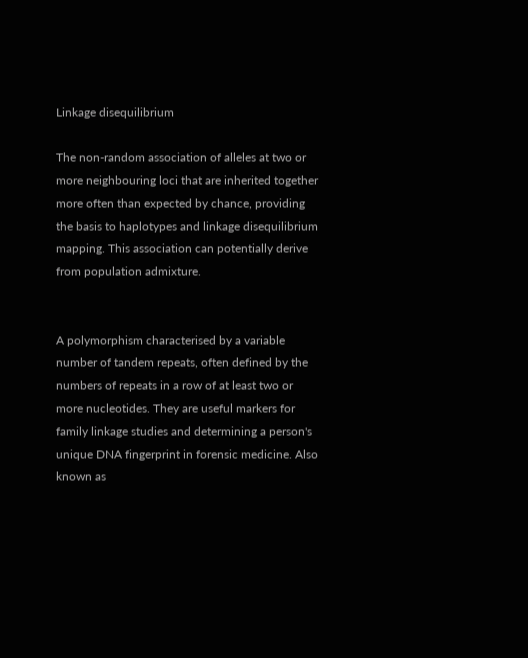Linkage disequilibrium

The non-random association of alleles at two or more neighbouring loci that are inherited together more often than expected by chance, providing the basis to haplotypes and linkage disequilibrium mapping. This association can potentially derive from population admixture.


A polymorphism characterised by a variable number of tandem repeats, often defined by the numbers of repeats in a row of at least two or more nucleotides. They are useful markers for family linkage studies and determining a person's unique DNA fingerprint in forensic medicine. Also known as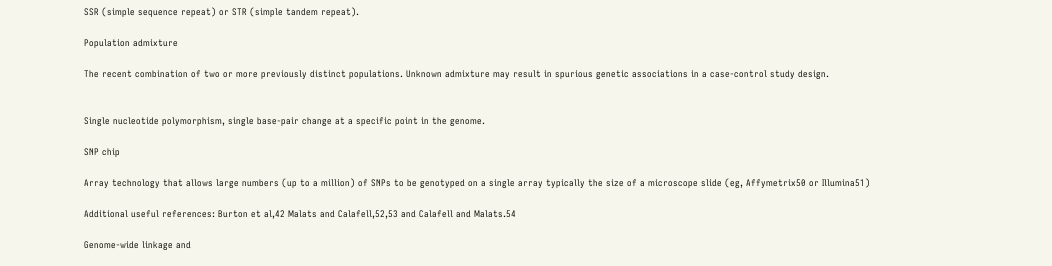SSR (simple sequence repeat) or STR (simple tandem repeat).

Population admixture

The recent combination of two or more previously distinct populations. Unknown admixture may result in spurious genetic associations in a case-control study design.


Single nucleotide polymorphism, single base-pair change at a specific point in the genome.

SNP chip

Array technology that allows large numbers (up to a million) of SNPs to be genotyped on a single array typically the size of a microscope slide (eg, Affymetrix50 or Illumina51)

Additional useful references: Burton et al,42 Malats and Calafell,52,53 and Calafell and Malats.54

Genome-wide linkage and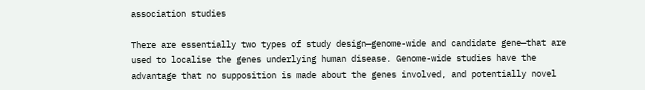association studies

There are essentially two types of study design—genome-wide and candidate gene—that are used to localise the genes underlying human disease. Genome-wide studies have the advantage that no supposition is made about the genes involved, and potentially novel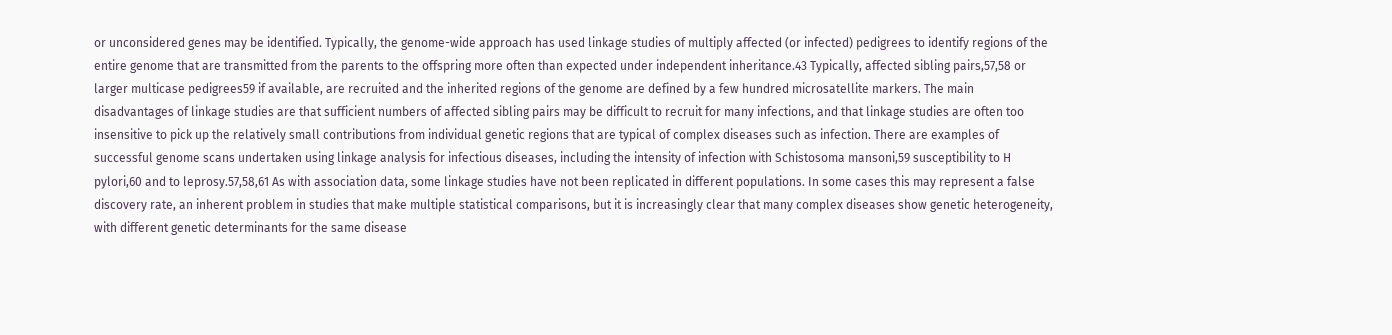or unconsidered genes may be identified. Typically, the genome-wide approach has used linkage studies of multiply affected (or infected) pedigrees to identify regions of the entire genome that are transmitted from the parents to the offspring more often than expected under independent inheritance.43 Typically, affected sibling pairs,57,58 or larger multicase pedigrees59 if available, are recruited and the inherited regions of the genome are defined by a few hundred microsatellite markers. The main disadvantages of linkage studies are that sufficient numbers of affected sibling pairs may be difficult to recruit for many infections, and that linkage studies are often too insensitive to pick up the relatively small contributions from individual genetic regions that are typical of complex diseases such as infection. There are examples of successful genome scans undertaken using linkage analysis for infectious diseases, including the intensity of infection with Schistosoma mansoni,59 susceptibility to H pylori,60 and to leprosy.57,58,61 As with association data, some linkage studies have not been replicated in different populations. In some cases this may represent a false discovery rate, an inherent problem in studies that make multiple statistical comparisons, but it is increasingly clear that many complex diseases show genetic heterogeneity, with different genetic determinants for the same disease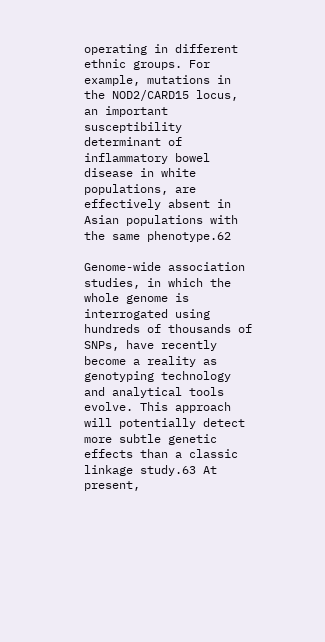operating in different ethnic groups. For example, mutations in the NOD2/CARD15 locus, an important susceptibility determinant of inflammatory bowel disease in white populations, are effectively absent in Asian populations with the same phenotype.62

Genome-wide association studies, in which the whole genome is interrogated using hundreds of thousands of SNPs, have recently become a reality as genotyping technology and analytical tools evolve. This approach will potentially detect more subtle genetic effects than a classic linkage study.63 At present,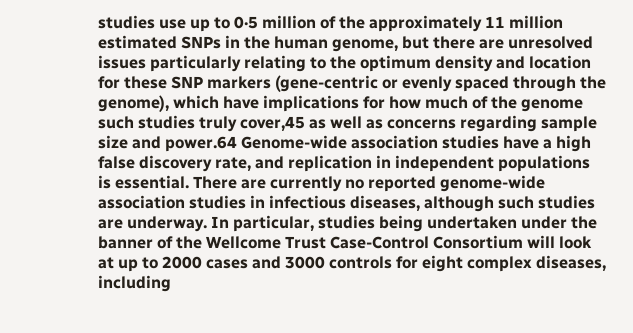studies use up to 0·5 million of the approximately 11 million estimated SNPs in the human genome, but there are unresolved issues particularly relating to the optimum density and location for these SNP markers (gene-centric or evenly spaced through the genome), which have implications for how much of the genome such studies truly cover,45 as well as concerns regarding sample size and power.64 Genome-wide association studies have a high false discovery rate, and replication in independent populations is essential. There are currently no reported genome-wide association studies in infectious diseases, although such studies are underway. In particular, studies being undertaken under the banner of the Wellcome Trust Case-Control Consortium will look at up to 2000 cases and 3000 controls for eight complex diseases, including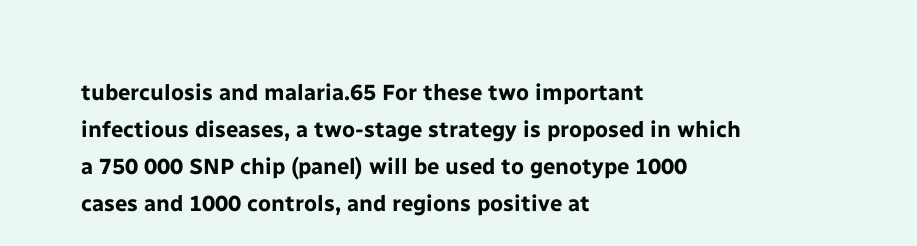tuberculosis and malaria.65 For these two important infectious diseases, a two-stage strategy is proposed in which a 750 000 SNP chip (panel) will be used to genotype 1000 cases and 1000 controls, and regions positive at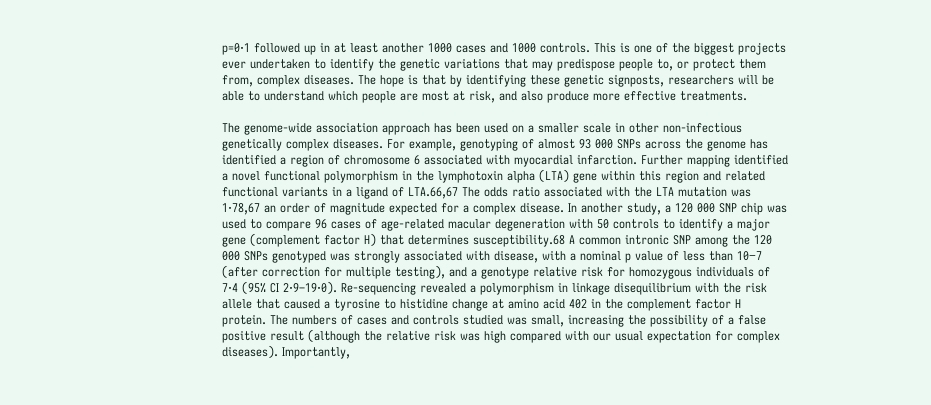p=0·1 followed up in at least another 1000 cases and 1000 controls. This is one of the biggest projects ever undertaken to identify the genetic variations that may predispose people to, or protect them from, complex diseases. The hope is that by identifying these genetic signposts, researchers will be able to understand which people are most at risk, and also produce more effective treatments.

The genome-wide association approach has been used on a smaller scale in other non-infectious genetically complex diseases. For example, genotyping of almost 93 000 SNPs across the genome has identified a region of chromosome 6 associated with myocardial infarction. Further mapping identified a novel functional polymorphism in the lymphotoxin alpha (LTA) gene within this region and related functional variants in a ligand of LTA.66,67 The odds ratio associated with the LTA mutation was 1·78,67 an order of magnitude expected for a complex disease. In another study, a 120 000 SNP chip was used to compare 96 cases of age-related macular degeneration with 50 controls to identify a major gene (complement factor H) that determines susceptibility.68 A common intronic SNP among the 120 000 SNPs genotyped was strongly associated with disease, with a nominal p value of less than 10−7 (after correction for multiple testing), and a genotype relative risk for homozygous individuals of 7·4 (95% CI 2·9–19·0). Re-sequencing revealed a polymorphism in linkage disequilibrium with the risk allele that caused a tyrosine to histidine change at amino acid 402 in the complement factor H protein. The numbers of cases and controls studied was small, increasing the possibility of a false positive result (although the relative risk was high compared with our usual expectation for complex diseases). Importantly,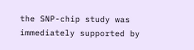the SNP-chip study was immediately supported by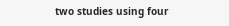two studies using four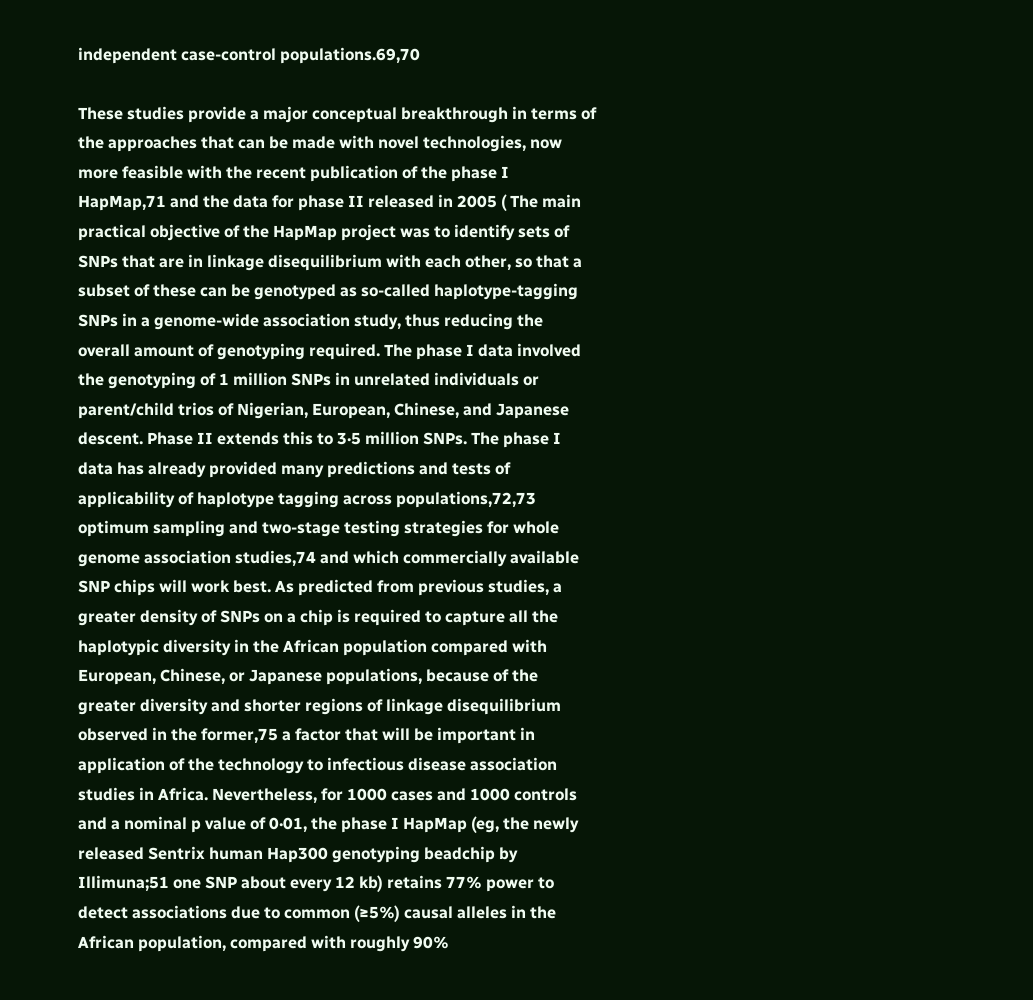independent case-control populations.69,70

These studies provide a major conceptual breakthrough in terms of the approaches that can be made with novel technologies, now more feasible with the recent publication of the phase I HapMap,71 and the data for phase II released in 2005 ( The main practical objective of the HapMap project was to identify sets of SNPs that are in linkage disequilibrium with each other, so that a subset of these can be genotyped as so-called haplotype-tagging SNPs in a genome-wide association study, thus reducing the overall amount of genotyping required. The phase I data involved the genotyping of 1 million SNPs in unrelated individuals or parent/child trios of Nigerian, European, Chinese, and Japanese descent. Phase II extends this to 3·5 million SNPs. The phase I data has already provided many predictions and tests of applicability of haplotype tagging across populations,72,73 optimum sampling and two-stage testing strategies for whole genome association studies,74 and which commercially available SNP chips will work best. As predicted from previous studies, a greater density of SNPs on a chip is required to capture all the haplotypic diversity in the African population compared with European, Chinese, or Japanese populations, because of the greater diversity and shorter regions of linkage disequilibrium observed in the former,75 a factor that will be important in application of the technology to infectious disease association studies in Africa. Nevertheless, for 1000 cases and 1000 controls and a nominal p value of 0·01, the phase I HapMap (eg, the newly released Sentrix human Hap300 genotyping beadchip by Illimuna;51 one SNP about every 12 kb) retains 77% power to detect associations due to common (≥5%) causal alleles in the African population, compared with roughly 90%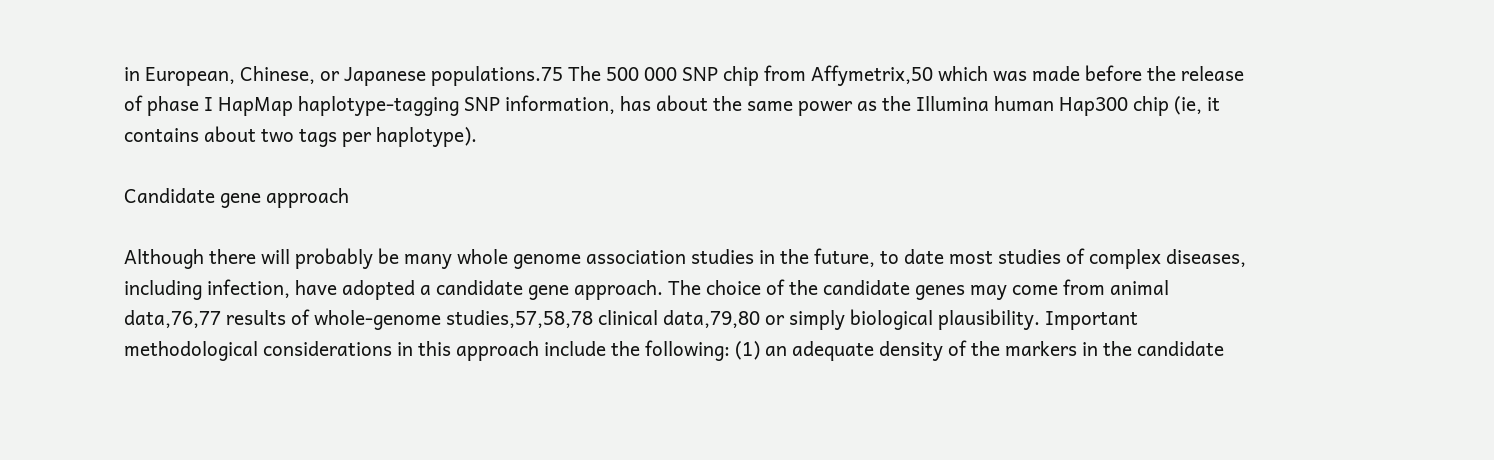in European, Chinese, or Japanese populations.75 The 500 000 SNP chip from Affymetrix,50 which was made before the release of phase I HapMap haplotype-tagging SNP information, has about the same power as the Illumina human Hap300 chip (ie, it contains about two tags per haplotype).

Candidate gene approach

Although there will probably be many whole genome association studies in the future, to date most studies of complex diseases, including infection, have adopted a candidate gene approach. The choice of the candidate genes may come from animal data,76,77 results of whole-genome studies,57,58,78 clinical data,79,80 or simply biological plausibility. Important methodological considerations in this approach include the following: (1) an adequate density of the markers in the candidate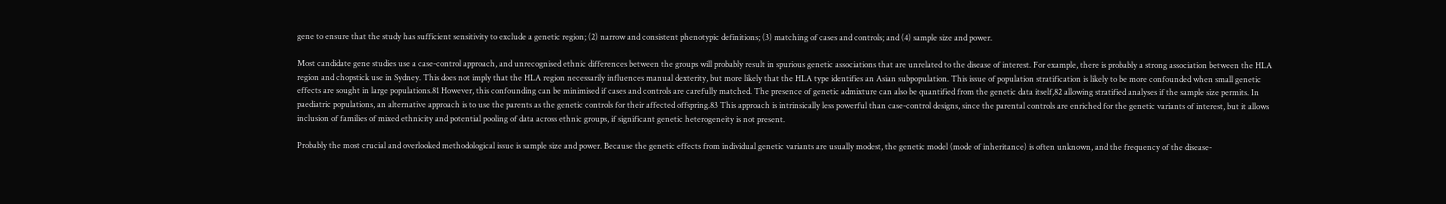gene to ensure that the study has sufficient sensitivity to exclude a genetic region; (2) narrow and consistent phenotypic definitions; (3) matching of cases and controls; and (4) sample size and power.

Most candidate gene studies use a case-control approach, and unrecognised ethnic differences between the groups will probably result in spurious genetic associations that are unrelated to the disease of interest. For example, there is probably a strong association between the HLA region and chopstick use in Sydney. This does not imply that the HLA region necessarily influences manual dexterity, but more likely that the HLA type identifies an Asian subpopulation. This issue of population stratification is likely to be more confounded when small genetic effects are sought in large populations.81 However, this confounding can be minimised if cases and controls are carefully matched. The presence of genetic admixture can also be quantified from the genetic data itself,82 allowing stratified analyses if the sample size permits. In paediatric populations, an alternative approach is to use the parents as the genetic controls for their affected offspring.83 This approach is intrinsically less powerful than case-control designs, since the parental controls are enriched for the genetic variants of interest, but it allows inclusion of families of mixed ethnicity and potential pooling of data across ethnic groups, if significant genetic heterogeneity is not present.

Probably the most crucial and overlooked methodological issue is sample size and power. Because the genetic effects from individual genetic variants are usually modest, the genetic model (mode of inheritance) is often unknown, and the frequency of the disease-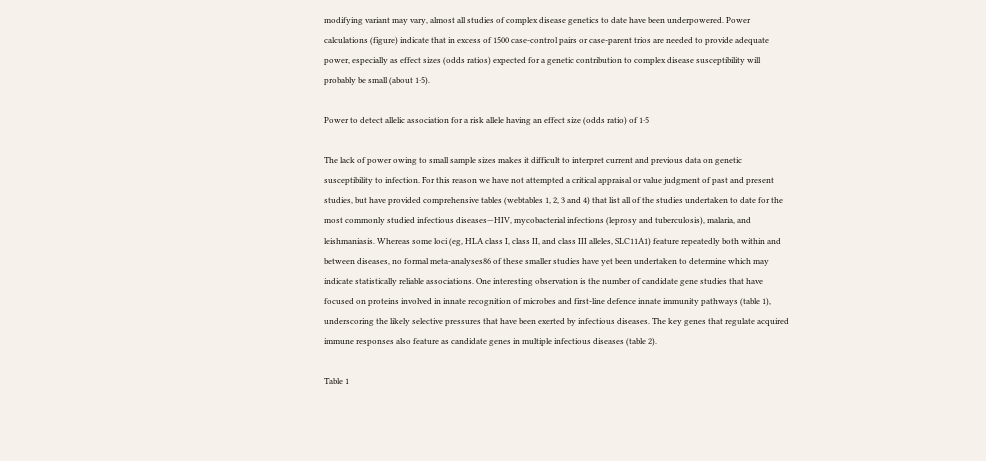modifying variant may vary, almost all studies of complex disease genetics to date have been underpowered. Power calculations (figure) indicate that in excess of 1500 case-control pairs or case-parent trios are needed to provide adequate power, especially as effect sizes (odds ratios) expected for a genetic contribution to complex disease susceptibility will probably be small (about 1·5).

Power to detect allelic association for a risk allele having an effect size (odds ratio) of 1·5

The lack of power owing to small sample sizes makes it difficult to interpret current and previous data on genetic susceptibility to infection. For this reason we have not attempted a critical appraisal or value judgment of past and present studies, but have provided comprehensive tables (webtables 1, 2, 3 and 4) that list all of the studies undertaken to date for the most commonly studied infectious diseases—HIV, mycobacterial infections (leprosy and tuberculosis), malaria, and leishmaniasis. Whereas some loci (eg, HLA class I, class II, and class III alleles, SLC11A1) feature repeatedly both within and between diseases, no formal meta-analyses86 of these smaller studies have yet been undertaken to determine which may indicate statistically reliable associations. One interesting observation is the number of candidate gene studies that have focused on proteins involved in innate recognition of microbes and first-line defence innate immunity pathways (table 1), underscoring the likely selective pressures that have been exerted by infectious diseases. The key genes that regulate acquired immune responses also feature as candidate genes in multiple infectious diseases (table 2).

Table 1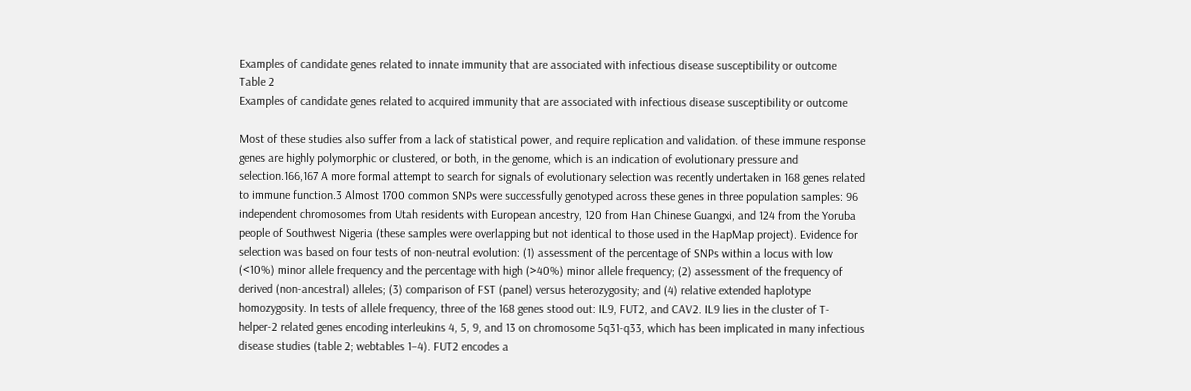Examples of candidate genes related to innate immunity that are associated with infectious disease susceptibility or outcome
Table 2
Examples of candidate genes related to acquired immunity that are associated with infectious disease susceptibility or outcome

Most of these studies also suffer from a lack of statistical power, and require replication and validation. of these immune response genes are highly polymorphic or clustered, or both, in the genome, which is an indication of evolutionary pressure and selection.166,167 A more formal attempt to search for signals of evolutionary selection was recently undertaken in 168 genes related to immune function.3 Almost 1700 common SNPs were successfully genotyped across these genes in three population samples: 96 independent chromosomes from Utah residents with European ancestry, 120 from Han Chinese Guangxi, and 124 from the Yoruba people of Southwest Nigeria (these samples were overlapping but not identical to those used in the HapMap project). Evidence for selection was based on four tests of non-neutral evolution: (1) assessment of the percentage of SNPs within a locus with low (<10%) minor allele frequency and the percentage with high (>40%) minor allele frequency; (2) assessment of the frequency of derived (non-ancestral) alleles; (3) comparison of FST (panel) versus heterozygosity; and (4) relative extended haplotype homozygosity. In tests of allele frequency, three of the 168 genes stood out: IL9, FUT2, and CAV2. IL9 lies in the cluster of T-helper-2 related genes encoding interleukins 4, 5, 9, and 13 on chromosome 5q31-q33, which has been implicated in many infectious disease studies (table 2; webtables 1–4). FUT2 encodes a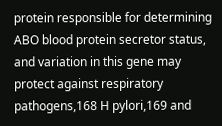protein responsible for determining ABO blood protein secretor status, and variation in this gene may protect against respiratory pathogens,168 H pylori,169 and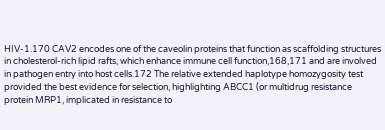HIV-1.170 CAV2 encodes one of the caveolin proteins that function as scaffolding structures in cholesterol-rich lipid rafts, which enhance immune cell function,168,171 and are involved in pathogen entry into host cells.172 The relative extended haplotype homozygosity test provided the best evidence for selection, highlighting ABCC1 (or multidrug resistance protein MRP1, implicated in resistance to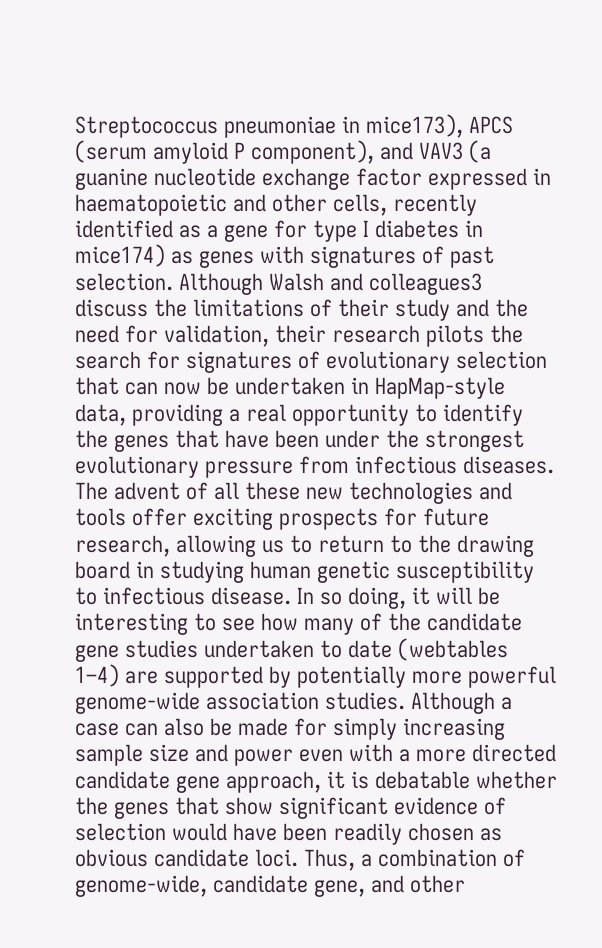Streptococcus pneumoniae in mice173), APCS (serum amyloid P component), and VAV3 (a guanine nucleotide exchange factor expressed in haematopoietic and other cells, recently identified as a gene for type I diabetes in mice174) as genes with signatures of past selection. Although Walsh and colleagues3 discuss the limitations of their study and the need for validation, their research pilots the search for signatures of evolutionary selection that can now be undertaken in HapMap-style data, providing a real opportunity to identify the genes that have been under the strongest evolutionary pressure from infectious diseases. The advent of all these new technologies and tools offer exciting prospects for future research, allowing us to return to the drawing board in studying human genetic susceptibility to infectious disease. In so doing, it will be interesting to see how many of the candidate gene studies undertaken to date (webtables 1–4) are supported by potentially more powerful genome-wide association studies. Although a case can also be made for simply increasing sample size and power even with a more directed candidate gene approach, it is debatable whether the genes that show significant evidence of selection would have been readily chosen as obvious candidate loci. Thus, a combination of genome-wide, candidate gene, and other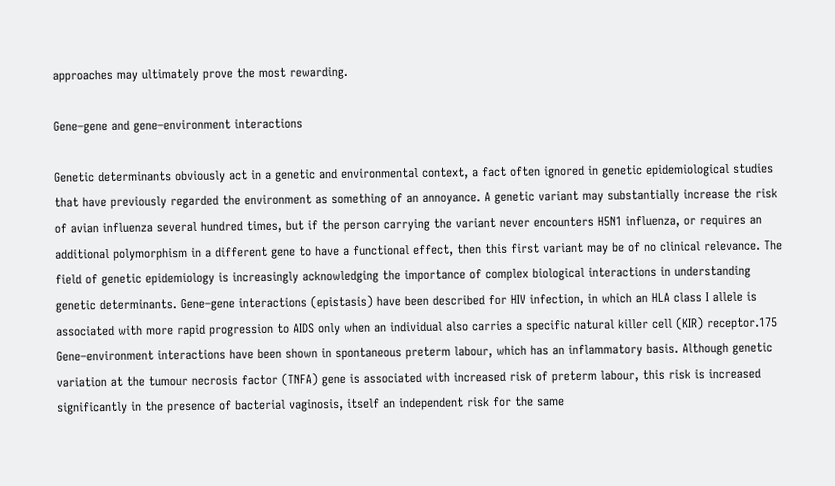approaches may ultimately prove the most rewarding.

Gene–gene and gene–environment interactions

Genetic determinants obviously act in a genetic and environmental context, a fact often ignored in genetic epidemiological studies that have previously regarded the environment as something of an annoyance. A genetic variant may substantially increase the risk of avian influenza several hundred times, but if the person carrying the variant never encounters H5N1 influenza, or requires an additional polymorphism in a different gene to have a functional effect, then this first variant may be of no clinical relevance. The field of genetic epidemiology is increasingly acknowledging the importance of complex biological interactions in understanding genetic determinants. Gene–gene interactions (epistasis) have been described for HIV infection, in which an HLA class I allele is associated with more rapid progression to AIDS only when an individual also carries a specific natural killer cell (KIR) receptor.175 Gene–environment interactions have been shown in spontaneous preterm labour, which has an inflammatory basis. Although genetic variation at the tumour necrosis factor (TNFA) gene is associated with increased risk of preterm labour, this risk is increased significantly in the presence of bacterial vaginosis, itself an independent risk for the same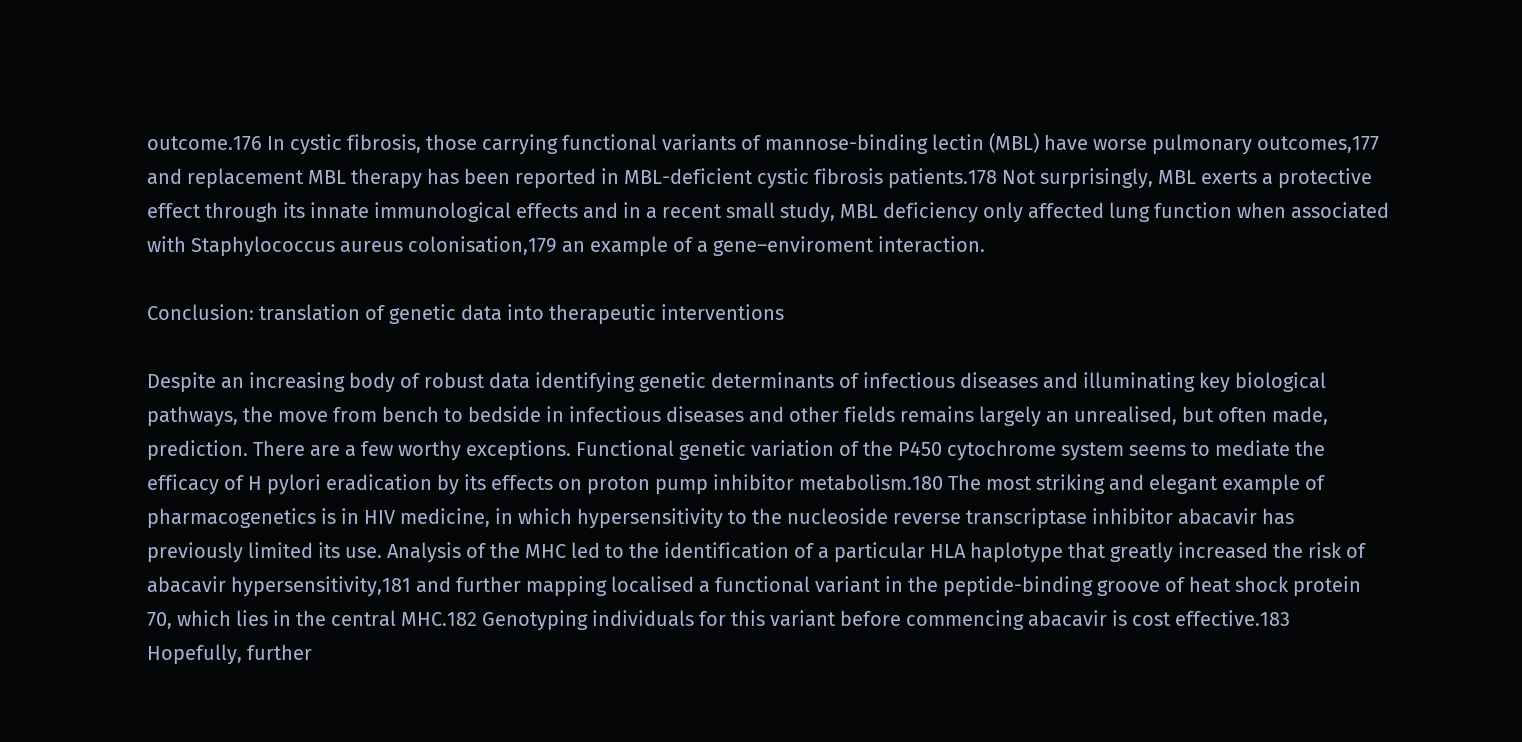outcome.176 In cystic fibrosis, those carrying functional variants of mannose-binding lectin (MBL) have worse pulmonary outcomes,177 and replacement MBL therapy has been reported in MBL-deficient cystic fibrosis patients.178 Not surprisingly, MBL exerts a protective effect through its innate immunological effects and in a recent small study, MBL deficiency only affected lung function when associated with Staphylococcus aureus colonisation,179 an example of a gene–enviroment interaction.

Conclusion: translation of genetic data into therapeutic interventions

Despite an increasing body of robust data identifying genetic determinants of infectious diseases and illuminating key biological pathways, the move from bench to bedside in infectious diseases and other fields remains largely an unrealised, but often made, prediction. There are a few worthy exceptions. Functional genetic variation of the P450 cytochrome system seems to mediate the efficacy of H pylori eradication by its effects on proton pump inhibitor metabolism.180 The most striking and elegant example of pharmacogenetics is in HIV medicine, in which hypersensitivity to the nucleoside reverse transcriptase inhibitor abacavir has previously limited its use. Analysis of the MHC led to the identification of a particular HLA haplotype that greatly increased the risk of abacavir hypersensitivity,181 and further mapping localised a functional variant in the peptide-binding groove of heat shock protein 70, which lies in the central MHC.182 Genotyping individuals for this variant before commencing abacavir is cost effective.183 Hopefully, further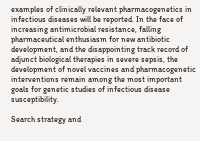examples of clinically relevant pharmacogenetics in infectious diseases will be reported. In the face of increasing antimicrobial resistance, falling pharmaceutical enthusiasm for new antibiotic development, and the disappointing track record of adjunct biological therapies in severe sepsis, the development of novel vaccines and pharmacogenetic interventions remain among the most important goals for genetic studies of infectious disease susceptibility.

Search strategy and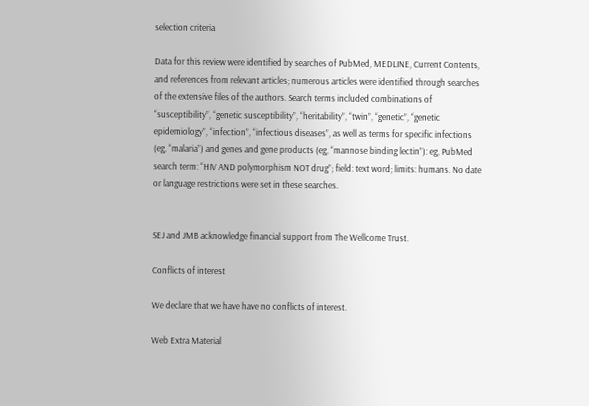selection criteria

Data for this review were identified by searches of PubMed, MEDLINE, Current Contents, and references from relevant articles; numerous articles were identified through searches of the extensive files of the authors. Search terms included combinations of “susceptibility”, “genetic susceptibility”, “heritability”, “twin”, “genetic”, “genetic epidemiology”, “infection”, “infectious diseases”, as well as terms for specific infections (eg, “malaria”) and genes and gene products (eg, “mannose binding lectin”): eg, PubMed search term: “HIV AND polymorphism NOT drug”; field: text word; limits: humans. No date or language restrictions were set in these searches.


SEJ and JMB acknowledge financial support from The Wellcome Trust.

Conflicts of interest

We declare that we have have no conflicts of interest.

Web Extra Material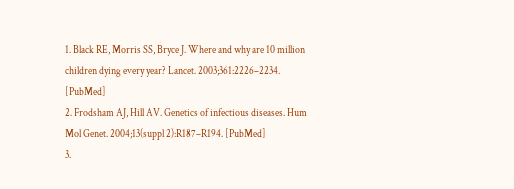1. Black RE, Morris SS, Bryce J. Where and why are 10 million children dying every year? Lancet. 2003;361:2226–2234. [PubMed]
2. Frodsham AJ, Hill AV. Genetics of infectious diseases. Hum Mol Genet. 2004;13(suppl 2):R187–R194. [PubMed]
3.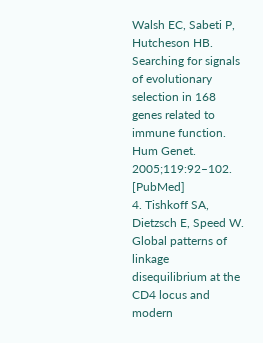Walsh EC, Sabeti P, Hutcheson HB. Searching for signals of evolutionary selection in 168 genes related to immune function. Hum Genet. 2005;119:92–102. [PubMed]
4. Tishkoff SA, Dietzsch E, Speed W. Global patterns of linkage disequilibrium at the CD4 locus and modern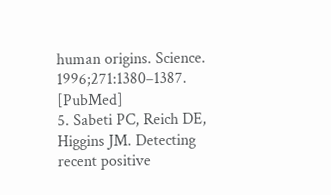human origins. Science. 1996;271:1380–1387. [PubMed]
5. Sabeti PC, Reich DE, Higgins JM. Detecting recent positive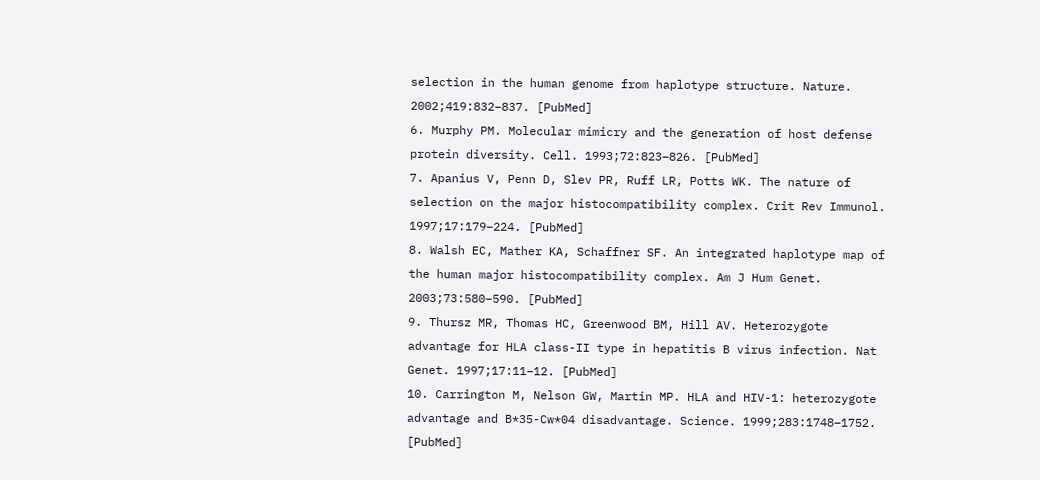selection in the human genome from haplotype structure. Nature. 2002;419:832–837. [PubMed]
6. Murphy PM. Molecular mimicry and the generation of host defense protein diversity. Cell. 1993;72:823–826. [PubMed]
7. Apanius V, Penn D, Slev PR, Ruff LR, Potts WK. The nature of selection on the major histocompatibility complex. Crit Rev Immunol. 1997;17:179–224. [PubMed]
8. Walsh EC, Mather KA, Schaffner SF. An integrated haplotype map of the human major histocompatibility complex. Am J Hum Genet. 2003;73:580–590. [PubMed]
9. Thursz MR, Thomas HC, Greenwood BM, Hill AV. Heterozygote advantage for HLA class-II type in hepatitis B virus infection. Nat Genet. 1997;17:11–12. [PubMed]
10. Carrington M, Nelson GW, Martin MP. HLA and HIV-1: heterozygote advantage and B*35-Cw*04 disadvantage. Science. 1999;283:1748–1752. [PubMed]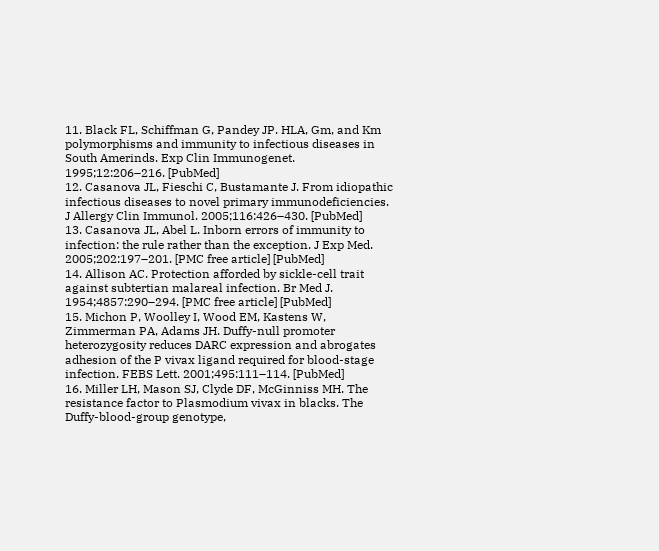11. Black FL, Schiffman G, Pandey JP. HLA, Gm, and Km polymorphisms and immunity to infectious diseases in South Amerinds. Exp Clin Immunogenet. 1995;12:206–216. [PubMed]
12. Casanova JL, Fieschi C, Bustamante J. From idiopathic infectious diseases to novel primary immunodeficiencies. J Allergy Clin Immunol. 2005;116:426–430. [PubMed]
13. Casanova JL, Abel L. Inborn errors of immunity to infection: the rule rather than the exception. J Exp Med. 2005;202:197–201. [PMC free article] [PubMed]
14. Allison AC. Protection afforded by sickle-cell trait against subtertian malareal infection. Br Med J. 1954;4857:290–294. [PMC free article] [PubMed]
15. Michon P, Woolley I, Wood EM, Kastens W, Zimmerman PA, Adams JH. Duffy-null promoter heterozygosity reduces DARC expression and abrogates adhesion of the P vivax ligand required for blood-stage infection. FEBS Lett. 2001;495:111–114. [PubMed]
16. Miller LH, Mason SJ, Clyde DF, McGinniss MH. The resistance factor to Plasmodium vivax in blacks. The Duffy-blood-group genotype,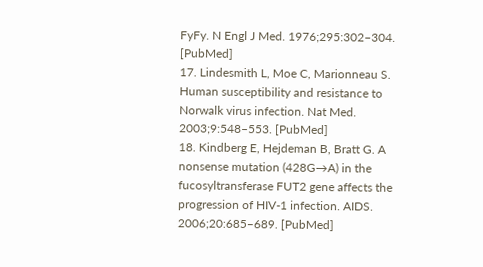FyFy. N Engl J Med. 1976;295:302–304. [PubMed]
17. Lindesmith L, Moe C, Marionneau S. Human susceptibility and resistance to Norwalk virus infection. Nat Med. 2003;9:548–553. [PubMed]
18. Kindberg E, Hejdeman B, Bratt G. A nonsense mutation (428G→A) in the fucosyltransferase FUT2 gene affects the progression of HIV-1 infection. AIDS. 2006;20:685–689. [PubMed]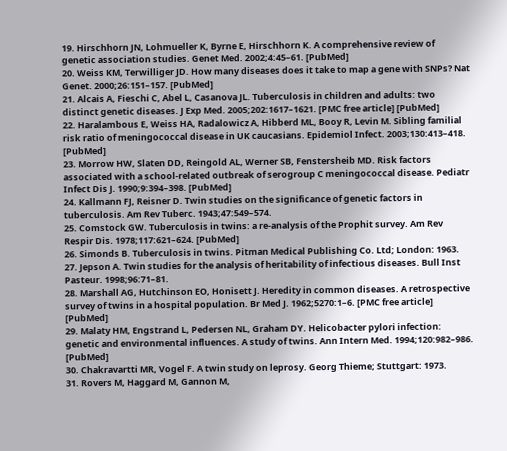19. Hirschhorn JN, Lohmueller K, Byrne E, Hirschhorn K. A comprehensive review of genetic association studies. Genet Med. 2002;4:45–61. [PubMed]
20. Weiss KM, Terwilliger JD. How many diseases does it take to map a gene with SNPs? Nat Genet. 2000;26:151–157. [PubMed]
21. Alcais A, Fieschi C, Abel L, Casanova JL. Tuberculosis in children and adults: two distinct genetic diseases. J Exp Med. 2005;202:1617–1621. [PMC free article] [PubMed]
22. Haralambous E, Weiss HA, Radalowicz A, Hibberd ML, Booy R, Levin M. Sibling familial risk ratio of meningococcal disease in UK caucasians. Epidemiol Infect. 2003;130:413–418. [PubMed]
23. Morrow HW, Slaten DD, Reingold AL, Werner SB, Fenstersheib MD. Risk factors associated with a school-related outbreak of serogroup C meningococcal disease. Pediatr Infect Dis J. 1990;9:394–398. [PubMed]
24. Kallmann FJ, Reisner D. Twin studies on the significance of genetic factors in tuberculosis. Am Rev Tuberc. 1943;47:549–574.
25. Comstock GW. Tuberculosis in twins: a re-analysis of the Prophit survey. Am Rev Respir Dis. 1978;117:621–624. [PubMed]
26. Simonds B. Tuberculosis in twins. Pitman Medical Publishing Co. Ltd; London: 1963.
27. Jepson A. Twin studies for the analysis of heritability of infectious diseases. Bull Inst Pasteur. 1998;96:71–81.
28. Marshall AG, Hutchinson EO, Honisett J. Heredity in common diseases. A retrospective survey of twins in a hospital population. Br Med J. 1962;5270:1–6. [PMC free article] [PubMed]
29. Malaty HM, Engstrand L, Pedersen NL, Graham DY. Helicobacter pylori infection: genetic and environmental influences. A study of twins. Ann Intern Med. 1994;120:982–986. [PubMed]
30. Chakravartti MR, Vogel F. A twin study on leprosy. Georg Thieme; Stuttgart: 1973.
31. Rovers M, Haggard M, Gannon M,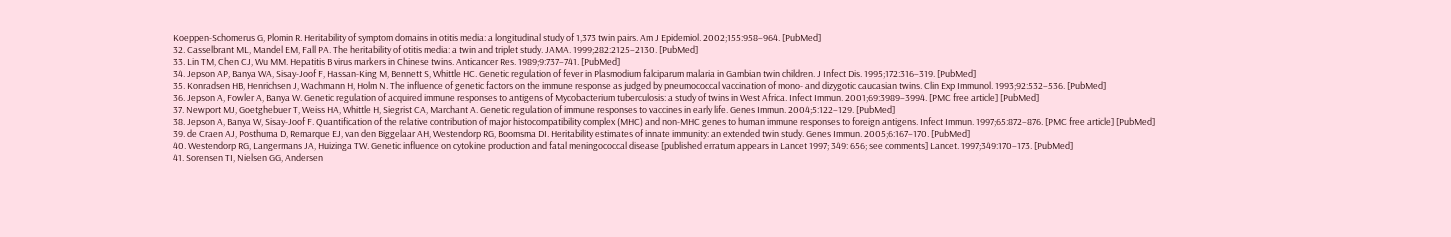Koeppen-Schomerus G, Plomin R. Heritability of symptom domains in otitis media: a longitudinal study of 1,373 twin pairs. Am J Epidemiol. 2002;155:958–964. [PubMed]
32. Casselbrant ML, Mandel EM, Fall PA. The heritability of otitis media: a twin and triplet study. JAMA. 1999;282:2125–2130. [PubMed]
33. Lin TM, Chen CJ, Wu MM. Hepatitis B virus markers in Chinese twins. Anticancer Res. 1989;9:737–741. [PubMed]
34. Jepson AP, Banya WA, Sisay-Joof F, Hassan-King M, Bennett S, Whittle HC. Genetic regulation of fever in Plasmodium falciparum malaria in Gambian twin children. J Infect Dis. 1995;172:316–319. [PubMed]
35. Konradsen HB, Henrichsen J, Wachmann H, Holm N. The influence of genetic factors on the immune response as judged by pneumococcal vaccination of mono- and dizygotic caucasian twins. Clin Exp Immunol. 1993;92:532–536. [PubMed]
36. Jepson A, Fowler A, Banya W. Genetic regulation of acquired immune responses to antigens of Mycobacterium tuberculosis: a study of twins in West Africa. Infect Immun. 2001;69:3989–3994. [PMC free article] [PubMed]
37. Newport MJ, Goetghebuer T, Weiss HA, Whittle H, Siegrist CA, Marchant A. Genetic regulation of immune responses to vaccines in early life. Genes Immun. 2004;5:122–129. [PubMed]
38. Jepson A, Banya W, Sisay-Joof F. Quantification of the relative contribution of major histocompatibility complex (MHC) and non-MHC genes to human immune responses to foreign antigens. Infect Immun. 1997;65:872–876. [PMC free article] [PubMed]
39. de Craen AJ, Posthuma D, Remarque EJ, van den Biggelaar AH, Westendorp RG, Boomsma DI. Heritability estimates of innate immunity: an extended twin study. Genes Immun. 2005;6:167–170. [PubMed]
40. Westendorp RG, Langermans JA, Huizinga TW. Genetic influence on cytokine production and fatal meningococcal disease [published erratum appears in Lancet 1997; 349: 656; see comments] Lancet. 1997;349:170–173. [PubMed]
41. Sorensen TI, Nielsen GG, Andersen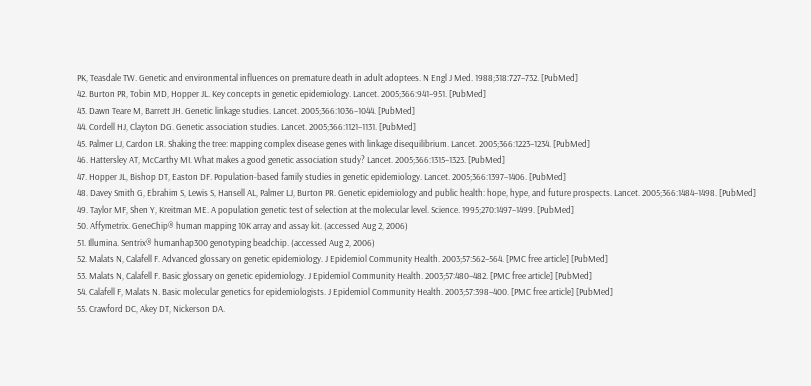PK, Teasdale TW. Genetic and environmental influences on premature death in adult adoptees. N Engl J Med. 1988;318:727–732. [PubMed]
42. Burton PR, Tobin MD, Hopper JL. Key concepts in genetic epidemiology. Lancet. 2005;366:941–951. [PubMed]
43. Dawn Teare M, Barrett JH. Genetic linkage studies. Lancet. 2005;366:1036–1044. [PubMed]
44. Cordell HJ, Clayton DG. Genetic association studies. Lancet. 2005;366:1121–1131. [PubMed]
45. Palmer LJ, Cardon LR. Shaking the tree: mapping complex disease genes with linkage disequilibrium. Lancet. 2005;366:1223–1234. [PubMed]
46. Hattersley AT, McCarthy MI. What makes a good genetic association study? Lancet. 2005;366:1315–1323. [PubMed]
47. Hopper JL, Bishop DT, Easton DF. Population-based family studies in genetic epidemiology. Lancet. 2005;366:1397–1406. [PubMed]
48. Davey Smith G, Ebrahim S, Lewis S, Hansell AL, Palmer LJ, Burton PR. Genetic epidemiology and public health: hope, hype, and future prospects. Lancet. 2005;366:1484–1498. [PubMed]
49. Taylor MF, Shen Y, Kreitman ME. A population genetic test of selection at the molecular level. Science. 1995;270:1497–1499. [PubMed]
50. Affymetrix. GeneChip® human mapping 10K array and assay kit. (accessed Aug 2, 2006)
51. Illumina. Sentrix® humanhap300 genotyping beadchip. (accessed Aug 2, 2006)
52. Malats N, Calafell F. Advanced glossary on genetic epidemiology. J Epidemiol Community Health. 2003;57:562–564. [PMC free article] [PubMed]
53. Malats N, Calafell F. Basic glossary on genetic epidemiology. J Epidemiol Community Health. 2003;57:480–482. [PMC free article] [PubMed]
54. Calafell F, Malats N. Basic molecular genetics for epidemiologists. J Epidemiol Community Health. 2003;57:398–400. [PMC free article] [PubMed]
55. Crawford DC, Akey DT, Nickerson DA.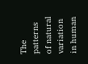The patterns of natural variation in human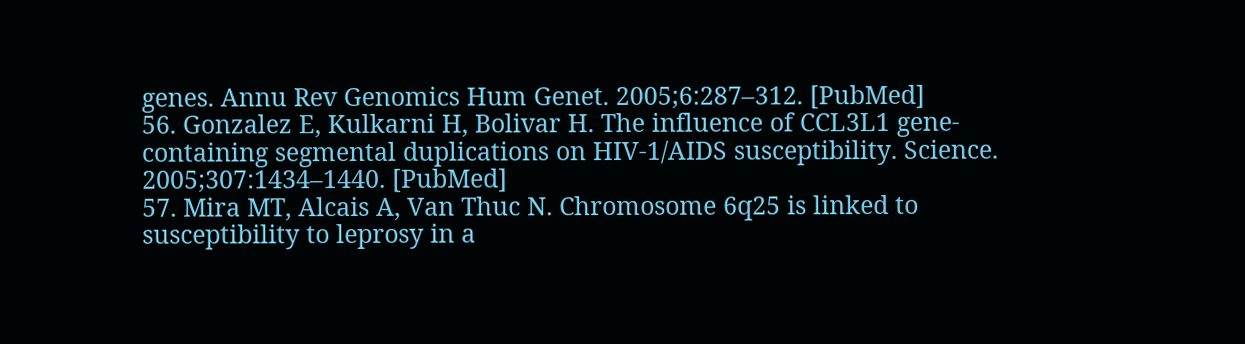genes. Annu Rev Genomics Hum Genet. 2005;6:287–312. [PubMed]
56. Gonzalez E, Kulkarni H, Bolivar H. The influence of CCL3L1 gene-containing segmental duplications on HIV-1/AIDS susceptibility. Science. 2005;307:1434–1440. [PubMed]
57. Mira MT, Alcais A, Van Thuc N. Chromosome 6q25 is linked to susceptibility to leprosy in a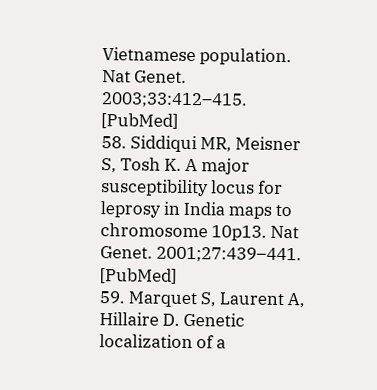Vietnamese population. Nat Genet. 2003;33:412–415. [PubMed]
58. Siddiqui MR, Meisner S, Tosh K. A major susceptibility locus for leprosy in India maps to chromosome 10p13. Nat Genet. 2001;27:439–441. [PubMed]
59. Marquet S, Laurent A, Hillaire D. Genetic localization of a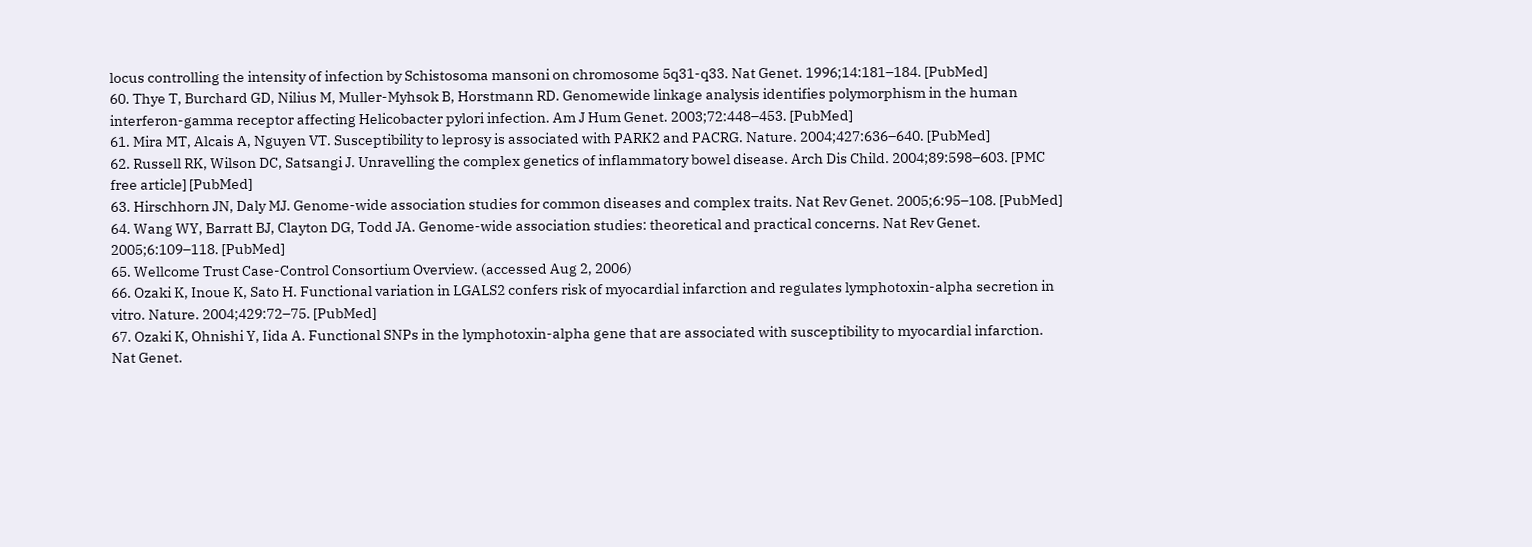locus controlling the intensity of infection by Schistosoma mansoni on chromosome 5q31-q33. Nat Genet. 1996;14:181–184. [PubMed]
60. Thye T, Burchard GD, Nilius M, Muller-Myhsok B, Horstmann RD. Genomewide linkage analysis identifies polymorphism in the human interferon-gamma receptor affecting Helicobacter pylori infection. Am J Hum Genet. 2003;72:448–453. [PubMed]
61. Mira MT, Alcais A, Nguyen VT. Susceptibility to leprosy is associated with PARK2 and PACRG. Nature. 2004;427:636–640. [PubMed]
62. Russell RK, Wilson DC, Satsangi J. Unravelling the complex genetics of inflammatory bowel disease. Arch Dis Child. 2004;89:598–603. [PMC free article] [PubMed]
63. Hirschhorn JN, Daly MJ. Genome-wide association studies for common diseases and complex traits. Nat Rev Genet. 2005;6:95–108. [PubMed]
64. Wang WY, Barratt BJ, Clayton DG, Todd JA. Genome-wide association studies: theoretical and practical concerns. Nat Rev Genet. 2005;6:109–118. [PubMed]
65. Wellcome Trust Case-Control Consortium Overview. (accessed Aug 2, 2006)
66. Ozaki K, Inoue K, Sato H. Functional variation in LGALS2 confers risk of myocardial infarction and regulates lymphotoxin-alpha secretion in vitro. Nature. 2004;429:72–75. [PubMed]
67. Ozaki K, Ohnishi Y, Iida A. Functional SNPs in the lymphotoxin-alpha gene that are associated with susceptibility to myocardial infarction. Nat Genet.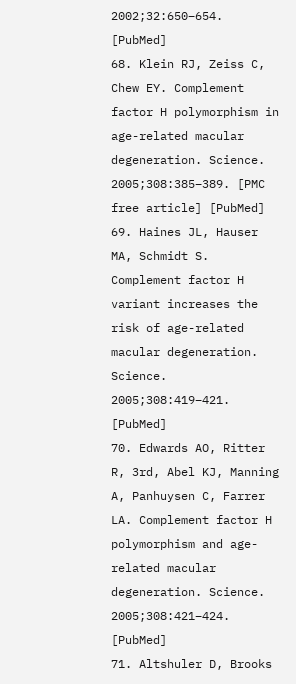2002;32:650–654. [PubMed]
68. Klein RJ, Zeiss C, Chew EY. Complement factor H polymorphism in age-related macular degeneration. Science. 2005;308:385–389. [PMC free article] [PubMed]
69. Haines JL, Hauser MA, Schmidt S. Complement factor H variant increases the risk of age-related macular degeneration. Science. 2005;308:419–421. [PubMed]
70. Edwards AO, Ritter R, 3rd, Abel KJ, Manning A, Panhuysen C, Farrer LA. Complement factor H polymorphism and age-related macular degeneration. Science. 2005;308:421–424. [PubMed]
71. Altshuler D, Brooks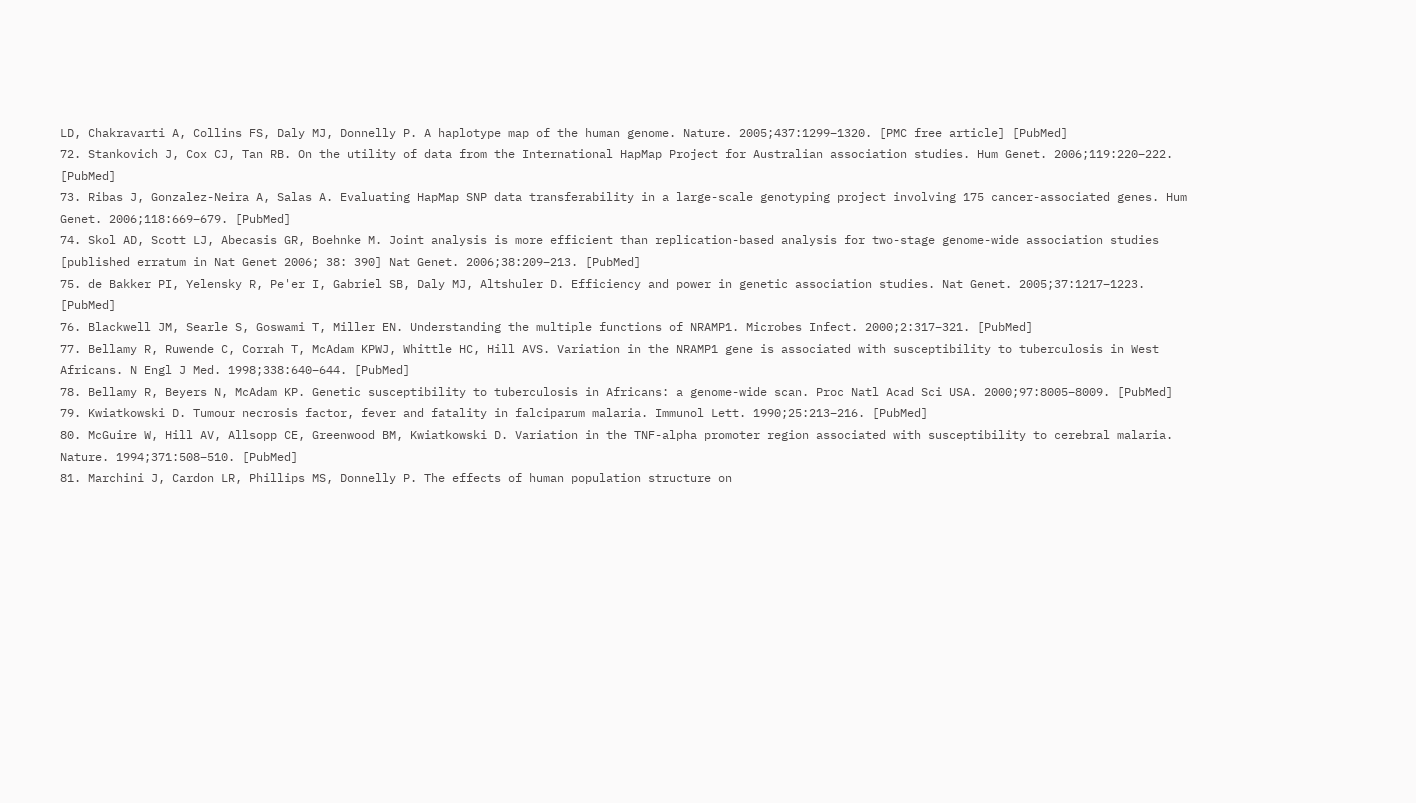LD, Chakravarti A, Collins FS, Daly MJ, Donnelly P. A haplotype map of the human genome. Nature. 2005;437:1299–1320. [PMC free article] [PubMed]
72. Stankovich J, Cox CJ, Tan RB. On the utility of data from the International HapMap Project for Australian association studies. Hum Genet. 2006;119:220–222. [PubMed]
73. Ribas J, Gonzalez-Neira A, Salas A. Evaluating HapMap SNP data transferability in a large-scale genotyping project involving 175 cancer-associated genes. Hum Genet. 2006;118:669–679. [PubMed]
74. Skol AD, Scott LJ, Abecasis GR, Boehnke M. Joint analysis is more efficient than replication-based analysis for two-stage genome-wide association studies [published erratum in Nat Genet 2006; 38: 390] Nat Genet. 2006;38:209–213. [PubMed]
75. de Bakker PI, Yelensky R, Pe'er I, Gabriel SB, Daly MJ, Altshuler D. Efficiency and power in genetic association studies. Nat Genet. 2005;37:1217–1223. [PubMed]
76. Blackwell JM, Searle S, Goswami T, Miller EN. Understanding the multiple functions of NRAMP1. Microbes Infect. 2000;2:317–321. [PubMed]
77. Bellamy R, Ruwende C, Corrah T, McAdam KPWJ, Whittle HC, Hill AVS. Variation in the NRAMP1 gene is associated with susceptibility to tuberculosis in West Africans. N Engl J Med. 1998;338:640–644. [PubMed]
78. Bellamy R, Beyers N, McAdam KP. Genetic susceptibility to tuberculosis in Africans: a genome-wide scan. Proc Natl Acad Sci USA. 2000;97:8005–8009. [PubMed]
79. Kwiatkowski D. Tumour necrosis factor, fever and fatality in falciparum malaria. Immunol Lett. 1990;25:213–216. [PubMed]
80. McGuire W, Hill AV, Allsopp CE, Greenwood BM, Kwiatkowski D. Variation in the TNF-alpha promoter region associated with susceptibility to cerebral malaria. Nature. 1994;371:508–510. [PubMed]
81. Marchini J, Cardon LR, Phillips MS, Donnelly P. The effects of human population structure on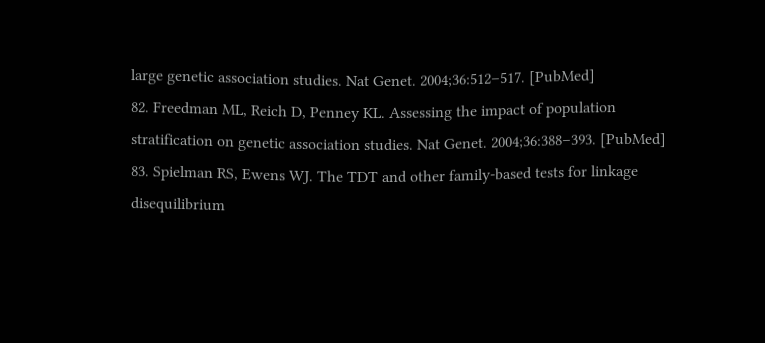large genetic association studies. Nat Genet. 2004;36:512–517. [PubMed]
82. Freedman ML, Reich D, Penney KL. Assessing the impact of population stratification on genetic association studies. Nat Genet. 2004;36:388–393. [PubMed]
83. Spielman RS, Ewens WJ. The TDT and other family-based tests for linkage disequilibrium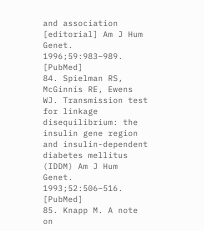and association [editorial] Am J Hum Genet. 1996;59:983–989. [PubMed]
84. Spielman RS, McGinnis RE, Ewens WJ. Transmission test for linkage disequilibrium: the insulin gene region and insulin-dependent diabetes mellitus (IDDM) Am J Hum Genet. 1993;52:506–516. [PubMed]
85. Knapp M. A note on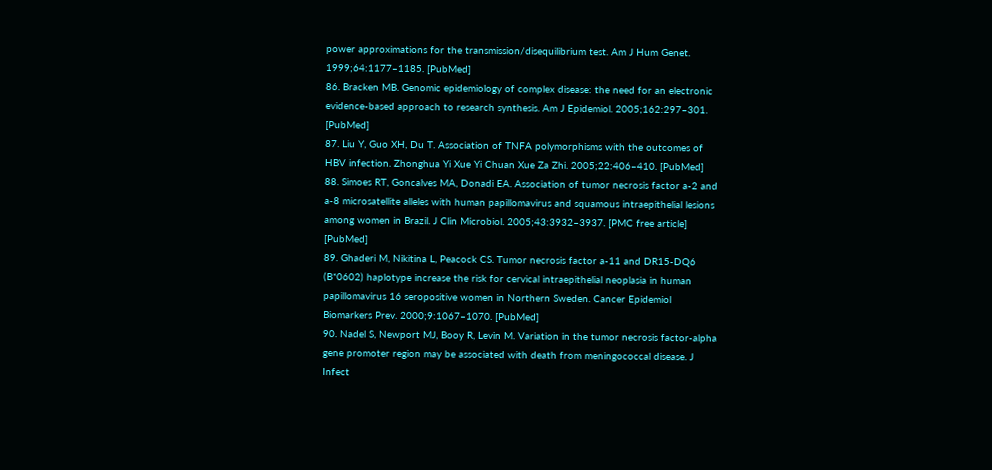power approximations for the transmission/disequilibrium test. Am J Hum Genet. 1999;64:1177–1185. [PubMed]
86. Bracken MB. Genomic epidemiology of complex disease: the need for an electronic evidence-based approach to research synthesis. Am J Epidemiol. 2005;162:297–301. [PubMed]
87. Liu Y, Guo XH, Du T. Association of TNFA polymorphisms with the outcomes of HBV infection. Zhonghua Yi Xue Yi Chuan Xue Za Zhi. 2005;22:406–410. [PubMed]
88. Simoes RT, Goncalves MA, Donadi EA. Association of tumor necrosis factor a-2 and a-8 microsatellite alleles with human papillomavirus and squamous intraepithelial lesions among women in Brazil. J Clin Microbiol. 2005;43:3932–3937. [PMC free article] [PubMed]
89. Ghaderi M, Nikitina L, Peacock CS. Tumor necrosis factor a-11 and DR15-DQ6 (B*0602) haplotype increase the risk for cervical intraepithelial neoplasia in human papillomavirus 16 seropositive women in Northern Sweden. Cancer Epidemiol Biomarkers Prev. 2000;9:1067–1070. [PubMed]
90. Nadel S, Newport MJ, Booy R, Levin M. Variation in the tumor necrosis factor-alpha gene promoter region may be associated with death from meningococcal disease. J Infect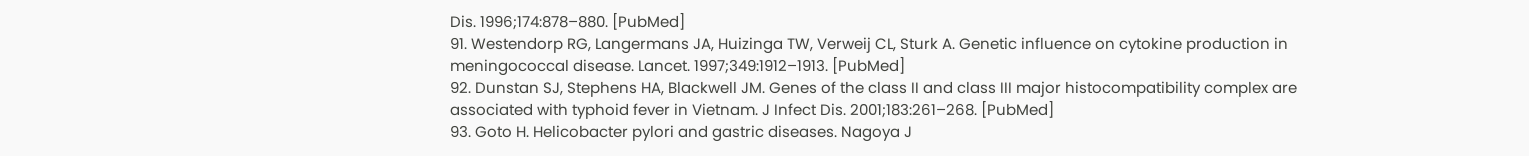Dis. 1996;174:878–880. [PubMed]
91. Westendorp RG, Langermans JA, Huizinga TW, Verweij CL, Sturk A. Genetic influence on cytokine production in meningococcal disease. Lancet. 1997;349:1912–1913. [PubMed]
92. Dunstan SJ, Stephens HA, Blackwell JM. Genes of the class II and class III major histocompatibility complex are associated with typhoid fever in Vietnam. J Infect Dis. 2001;183:261–268. [PubMed]
93. Goto H. Helicobacter pylori and gastric diseases. Nagoya J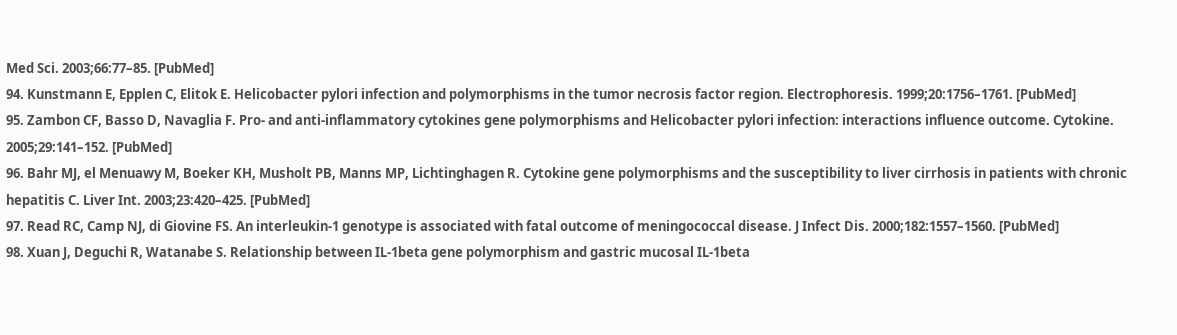Med Sci. 2003;66:77–85. [PubMed]
94. Kunstmann E, Epplen C, Elitok E. Helicobacter pylori infection and polymorphisms in the tumor necrosis factor region. Electrophoresis. 1999;20:1756–1761. [PubMed]
95. Zambon CF, Basso D, Navaglia F. Pro- and anti-inflammatory cytokines gene polymorphisms and Helicobacter pylori infection: interactions influence outcome. Cytokine. 2005;29:141–152. [PubMed]
96. Bahr MJ, el Menuawy M, Boeker KH, Musholt PB, Manns MP, Lichtinghagen R. Cytokine gene polymorphisms and the susceptibility to liver cirrhosis in patients with chronic hepatitis C. Liver Int. 2003;23:420–425. [PubMed]
97. Read RC, Camp NJ, di Giovine FS. An interleukin-1 genotype is associated with fatal outcome of meningococcal disease. J Infect Dis. 2000;182:1557–1560. [PubMed]
98. Xuan J, Deguchi R, Watanabe S. Relationship between IL-1beta gene polymorphism and gastric mucosal IL-1beta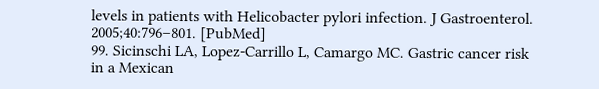levels in patients with Helicobacter pylori infection. J Gastroenterol. 2005;40:796–801. [PubMed]
99. Sicinschi LA, Lopez-Carrillo L, Camargo MC. Gastric cancer risk in a Mexican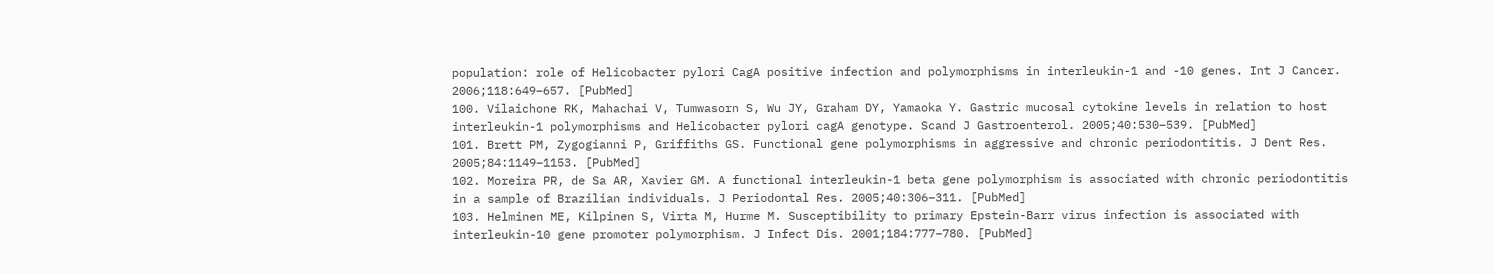population: role of Helicobacter pylori CagA positive infection and polymorphisms in interleukin-1 and -10 genes. Int J Cancer. 2006;118:649–657. [PubMed]
100. Vilaichone RK, Mahachai V, Tumwasorn S, Wu JY, Graham DY, Yamaoka Y. Gastric mucosal cytokine levels in relation to host interleukin-1 polymorphisms and Helicobacter pylori cagA genotype. Scand J Gastroenterol. 2005;40:530–539. [PubMed]
101. Brett PM, Zygogianni P, Griffiths GS. Functional gene polymorphisms in aggressive and chronic periodontitis. J Dent Res. 2005;84:1149–1153. [PubMed]
102. Moreira PR, de Sa AR, Xavier GM. A functional interleukin-1 beta gene polymorphism is associated with chronic periodontitis in a sample of Brazilian individuals. J Periodontal Res. 2005;40:306–311. [PubMed]
103. Helminen ME, Kilpinen S, Virta M, Hurme M. Susceptibility to primary Epstein-Barr virus infection is associated with interleukin-10 gene promoter polymorphism. J Infect Dis. 2001;184:777–780. [PubMed]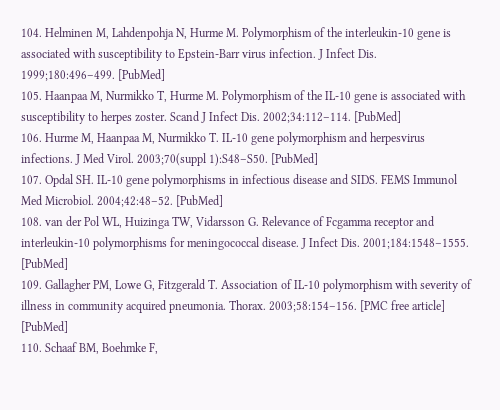104. Helminen M, Lahdenpohja N, Hurme M. Polymorphism of the interleukin-10 gene is associated with susceptibility to Epstein-Barr virus infection. J Infect Dis. 1999;180:496–499. [PubMed]
105. Haanpaa M, Nurmikko T, Hurme M. Polymorphism of the IL-10 gene is associated with susceptibility to herpes zoster. Scand J Infect Dis. 2002;34:112–114. [PubMed]
106. Hurme M, Haanpaa M, Nurmikko T. IL-10 gene polymorphism and herpesvirus infections. J Med Virol. 2003;70(suppl 1):S48–S50. [PubMed]
107. Opdal SH. IL-10 gene polymorphisms in infectious disease and SIDS. FEMS Immunol Med Microbiol. 2004;42:48–52. [PubMed]
108. van der Pol WL, Huizinga TW, Vidarsson G. Relevance of Fcgamma receptor and interleukin-10 polymorphisms for meningococcal disease. J Infect Dis. 2001;184:1548–1555. [PubMed]
109. Gallagher PM, Lowe G, Fitzgerald T. Association of IL-10 polymorphism with severity of illness in community acquired pneumonia. Thorax. 2003;58:154–156. [PMC free article] [PubMed]
110. Schaaf BM, Boehmke F,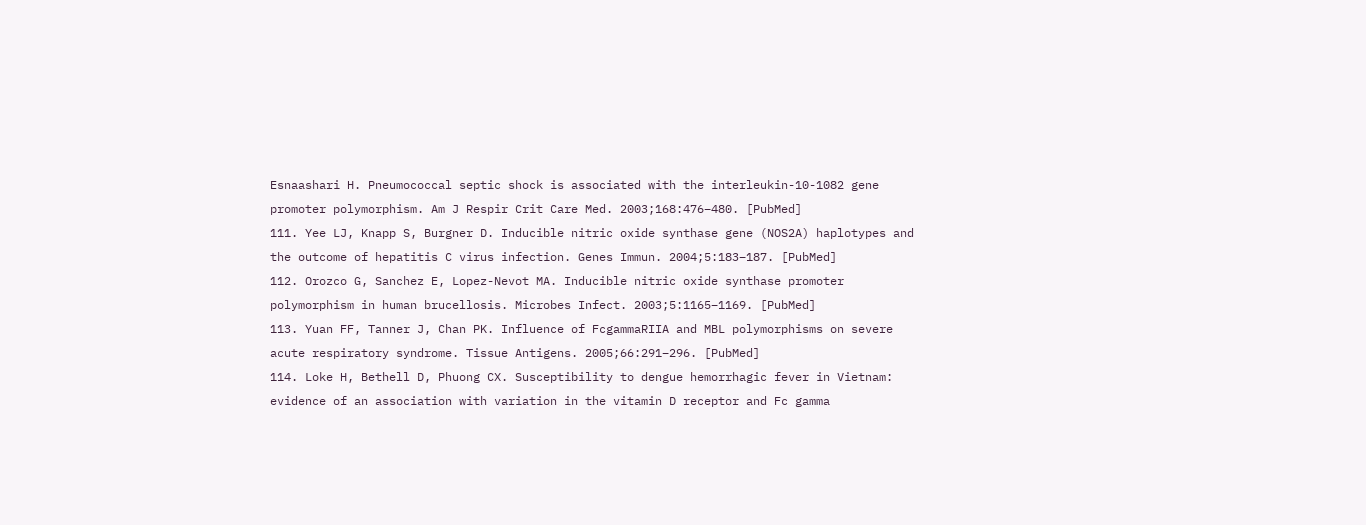Esnaashari H. Pneumococcal septic shock is associated with the interleukin-10-1082 gene promoter polymorphism. Am J Respir Crit Care Med. 2003;168:476–480. [PubMed]
111. Yee LJ, Knapp S, Burgner D. Inducible nitric oxide synthase gene (NOS2A) haplotypes and the outcome of hepatitis C virus infection. Genes Immun. 2004;5:183–187. [PubMed]
112. Orozco G, Sanchez E, Lopez-Nevot MA. Inducible nitric oxide synthase promoter polymorphism in human brucellosis. Microbes Infect. 2003;5:1165–1169. [PubMed]
113. Yuan FF, Tanner J, Chan PK. Influence of FcgammaRIIA and MBL polymorphisms on severe acute respiratory syndrome. Tissue Antigens. 2005;66:291–296. [PubMed]
114. Loke H, Bethell D, Phuong CX. Susceptibility to dengue hemorrhagic fever in Vietnam: evidence of an association with variation in the vitamin D receptor and Fc gamma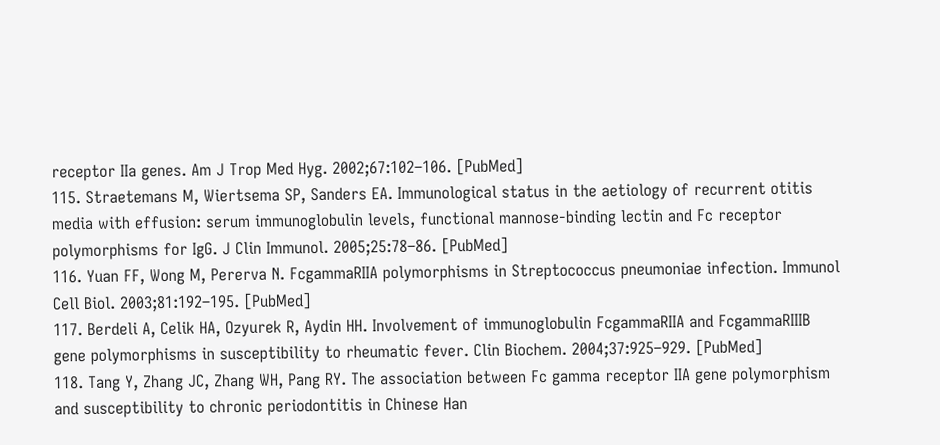receptor IIa genes. Am J Trop Med Hyg. 2002;67:102–106. [PubMed]
115. Straetemans M, Wiertsema SP, Sanders EA. Immunological status in the aetiology of recurrent otitis media with effusion: serum immunoglobulin levels, functional mannose-binding lectin and Fc receptor polymorphisms for IgG. J Clin Immunol. 2005;25:78–86. [PubMed]
116. Yuan FF, Wong M, Pererva N. FcgammaRIIA polymorphisms in Streptococcus pneumoniae infection. Immunol Cell Biol. 2003;81:192–195. [PubMed]
117. Berdeli A, Celik HA, Ozyurek R, Aydin HH. Involvement of immunoglobulin FcgammaRIIA and FcgammaRIIIB gene polymorphisms in susceptibility to rheumatic fever. Clin Biochem. 2004;37:925–929. [PubMed]
118. Tang Y, Zhang JC, Zhang WH, Pang RY. The association between Fc gamma receptor IIA gene polymorphism and susceptibility to chronic periodontitis in Chinese Han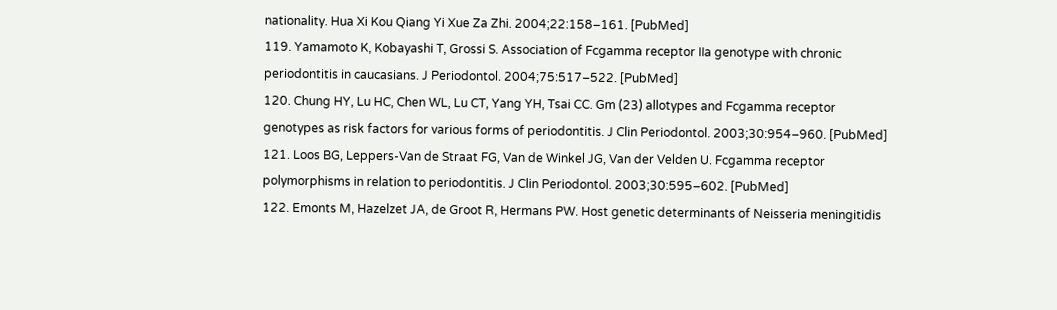nationality. Hua Xi Kou Qiang Yi Xue Za Zhi. 2004;22:158–161. [PubMed]
119. Yamamoto K, Kobayashi T, Grossi S. Association of Fcgamma receptor IIa genotype with chronic periodontitis in caucasians. J Periodontol. 2004;75:517–522. [PubMed]
120. Chung HY, Lu HC, Chen WL, Lu CT, Yang YH, Tsai CC. Gm (23) allotypes and Fcgamma receptor genotypes as risk factors for various forms of periodontitis. J Clin Periodontol. 2003;30:954–960. [PubMed]
121. Loos BG, Leppers-Van de Straat FG, Van de Winkel JG, Van der Velden U. Fcgamma receptor polymorphisms in relation to periodontitis. J Clin Periodontol. 2003;30:595–602. [PubMed]
122. Emonts M, Hazelzet JA, de Groot R, Hermans PW. Host genetic determinants of Neisseria meningitidis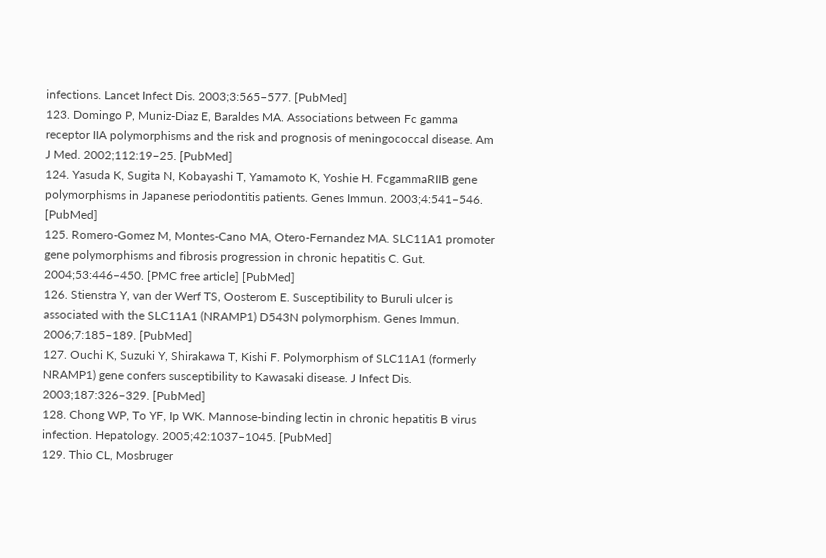infections. Lancet Infect Dis. 2003;3:565–577. [PubMed]
123. Domingo P, Muniz-Diaz E, Baraldes MA. Associations between Fc gamma receptor IIA polymorphisms and the risk and prognosis of meningococcal disease. Am J Med. 2002;112:19–25. [PubMed]
124. Yasuda K, Sugita N, Kobayashi T, Yamamoto K, Yoshie H. FcgammaRIIB gene polymorphisms in Japanese periodontitis patients. Genes Immun. 2003;4:541–546. [PubMed]
125. Romero-Gomez M, Montes-Cano MA, Otero-Fernandez MA. SLC11A1 promoter gene polymorphisms and fibrosis progression in chronic hepatitis C. Gut. 2004;53:446–450. [PMC free article] [PubMed]
126. Stienstra Y, van der Werf TS, Oosterom E. Susceptibility to Buruli ulcer is associated with the SLC11A1 (NRAMP1) D543N polymorphism. Genes Immun. 2006;7:185–189. [PubMed]
127. Ouchi K, Suzuki Y, Shirakawa T, Kishi F. Polymorphism of SLC11A1 (formerly NRAMP1) gene confers susceptibility to Kawasaki disease. J Infect Dis. 2003;187:326–329. [PubMed]
128. Chong WP, To YF, Ip WK. Mannose-binding lectin in chronic hepatitis B virus infection. Hepatology. 2005;42:1037–1045. [PubMed]
129. Thio CL, Mosbruger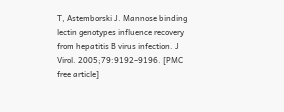T, Astemborski J. Mannose binding lectin genotypes influence recovery from hepatitis B virus infection. J Virol. 2005;79:9192–9196. [PMC free article]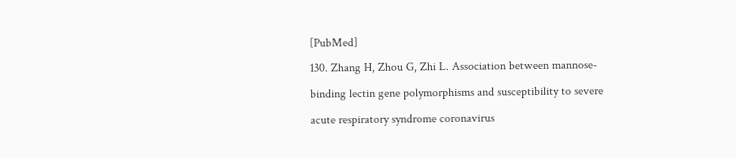[PubMed]
130. Zhang H, Zhou G, Zhi L. Association between mannose-binding lectin gene polymorphisms and susceptibility to severe acute respiratory syndrome coronavirus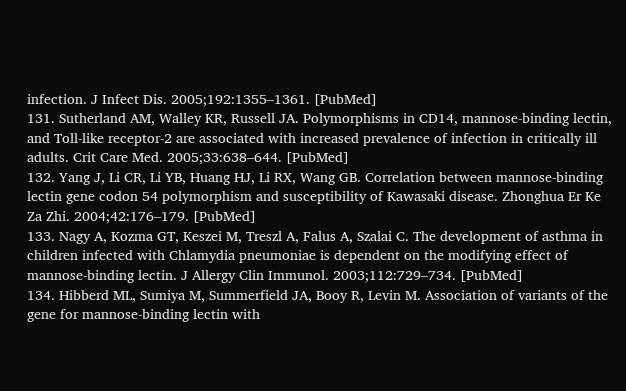infection. J Infect Dis. 2005;192:1355–1361. [PubMed]
131. Sutherland AM, Walley KR, Russell JA. Polymorphisms in CD14, mannose-binding lectin, and Toll-like receptor-2 are associated with increased prevalence of infection in critically ill adults. Crit Care Med. 2005;33:638–644. [PubMed]
132. Yang J, Li CR, Li YB, Huang HJ, Li RX, Wang GB. Correlation between mannose-binding lectin gene codon 54 polymorphism and susceptibility of Kawasaki disease. Zhonghua Er Ke Za Zhi. 2004;42:176–179. [PubMed]
133. Nagy A, Kozma GT, Keszei M, Treszl A, Falus A, Szalai C. The development of asthma in children infected with Chlamydia pneumoniae is dependent on the modifying effect of mannose-binding lectin. J Allergy Clin Immunol. 2003;112:729–734. [PubMed]
134. Hibberd ML, Sumiya M, Summerfield JA, Booy R, Levin M. Association of variants of the gene for mannose-binding lectin with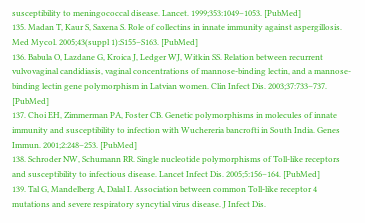susceptibility to meningococcal disease. Lancet. 1999;353:1049–1053. [PubMed]
135. Madan T, Kaur S, Saxena S. Role of collectins in innate immunity against aspergillosis. Med Mycol. 2005;43(suppl 1):S155–S163. [PubMed]
136. Babula O, Lazdane G, Kroica J, Ledger WJ, Witkin SS. Relation between recurrent vulvovaginal candidiasis, vaginal concentrations of mannose-binding lectin, and a mannose-binding lectin gene polymorphism in Latvian women. Clin Infect Dis. 2003;37:733–737. [PubMed]
137. Choi EH, Zimmerman PA, Foster CB. Genetic polymorphisms in molecules of innate immunity and susceptibility to infection with Wuchereria bancrofti in South India. Genes Immun. 2001;2:248–253. [PubMed]
138. Schroder NW, Schumann RR. Single nucleotide polymorphisms of Toll-like receptors and susceptibility to infectious disease. Lancet Infect Dis. 2005;5:156–164. [PubMed]
139. Tal G, Mandelberg A, Dalal I. Association between common Toll-like receptor 4 mutations and severe respiratory syncytial virus disease. J Infect Dis.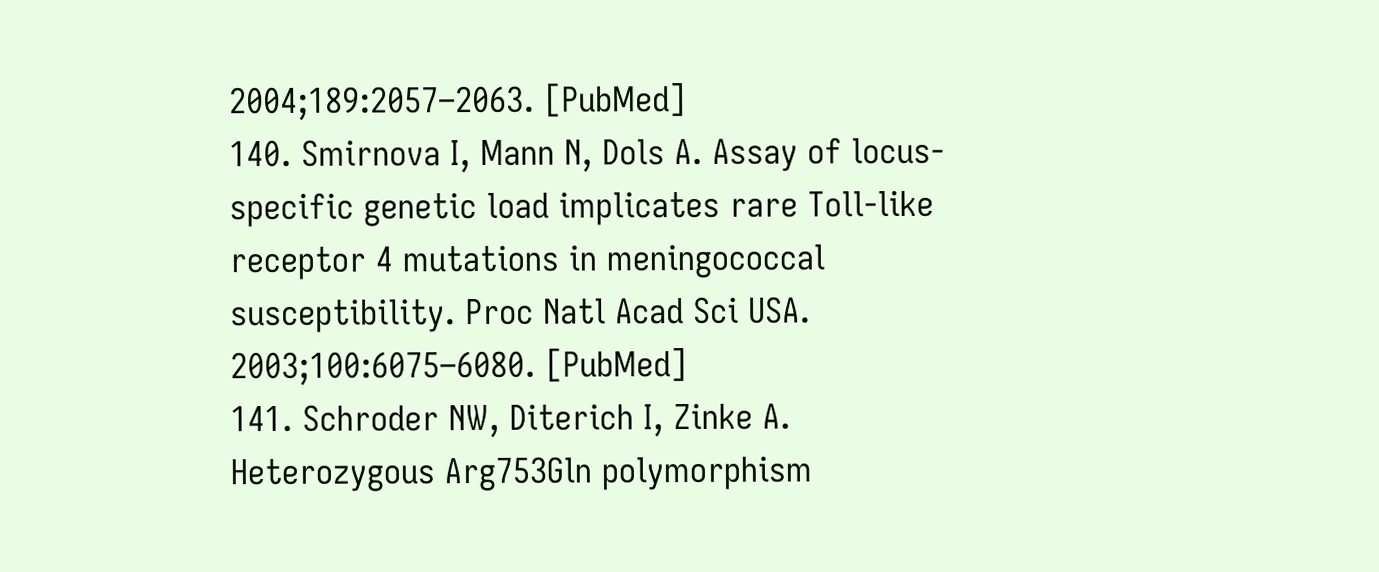2004;189:2057–2063. [PubMed]
140. Smirnova I, Mann N, Dols A. Assay of locus-specific genetic load implicates rare Toll-like receptor 4 mutations in meningococcal susceptibility. Proc Natl Acad Sci USA. 2003;100:6075–6080. [PubMed]
141. Schroder NW, Diterich I, Zinke A. Heterozygous Arg753Gln polymorphism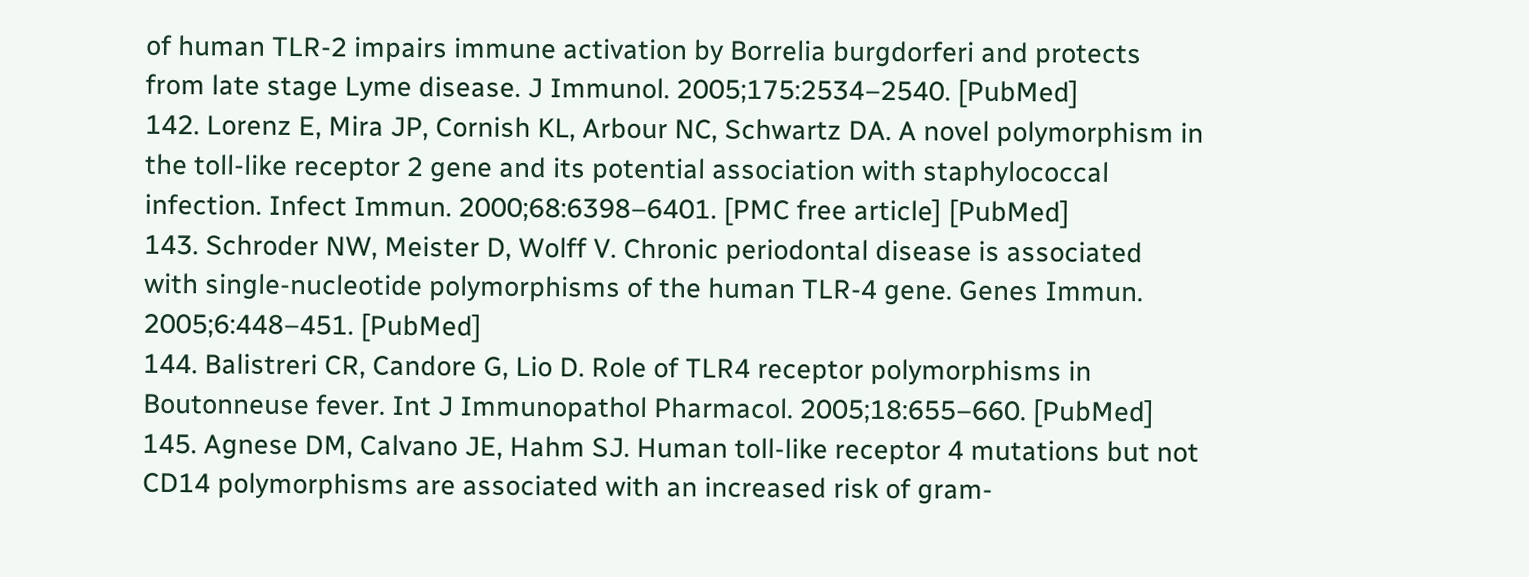of human TLR-2 impairs immune activation by Borrelia burgdorferi and protects from late stage Lyme disease. J Immunol. 2005;175:2534–2540. [PubMed]
142. Lorenz E, Mira JP, Cornish KL, Arbour NC, Schwartz DA. A novel polymorphism in the toll-like receptor 2 gene and its potential association with staphylococcal infection. Infect Immun. 2000;68:6398–6401. [PMC free article] [PubMed]
143. Schroder NW, Meister D, Wolff V. Chronic periodontal disease is associated with single-nucleotide polymorphisms of the human TLR-4 gene. Genes Immun. 2005;6:448–451. [PubMed]
144. Balistreri CR, Candore G, Lio D. Role of TLR4 receptor polymorphisms in Boutonneuse fever. Int J Immunopathol Pharmacol. 2005;18:655–660. [PubMed]
145. Agnese DM, Calvano JE, Hahm SJ. Human toll-like receptor 4 mutations but not CD14 polymorphisms are associated with an increased risk of gram-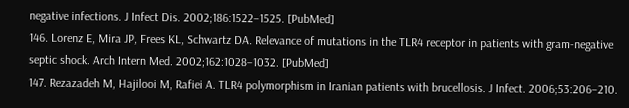negative infections. J Infect Dis. 2002;186:1522–1525. [PubMed]
146. Lorenz E, Mira JP, Frees KL, Schwartz DA. Relevance of mutations in the TLR4 receptor in patients with gram-negative septic shock. Arch Intern Med. 2002;162:1028–1032. [PubMed]
147. Rezazadeh M, Hajilooi M, Rafiei A. TLR4 polymorphism in Iranian patients with brucellosis. J Infect. 2006;53:206–210.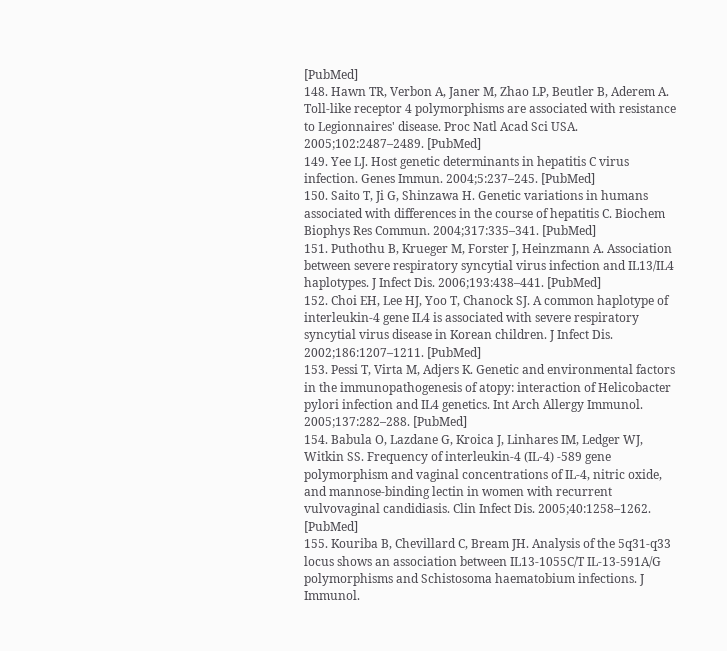[PubMed]
148. Hawn TR, Verbon A, Janer M, Zhao LP, Beutler B, Aderem A. Toll-like receptor 4 polymorphisms are associated with resistance to Legionnaires' disease. Proc Natl Acad Sci USA. 2005;102:2487–2489. [PubMed]
149. Yee LJ. Host genetic determinants in hepatitis C virus infection. Genes Immun. 2004;5:237–245. [PubMed]
150. Saito T, Ji G, Shinzawa H. Genetic variations in humans associated with differences in the course of hepatitis C. Biochem Biophys Res Commun. 2004;317:335–341. [PubMed]
151. Puthothu B, Krueger M, Forster J, Heinzmann A. Association between severe respiratory syncytial virus infection and IL13/IL4 haplotypes. J Infect Dis. 2006;193:438–441. [PubMed]
152. Choi EH, Lee HJ, Yoo T, Chanock SJ. A common haplotype of interleukin-4 gene IL4 is associated with severe respiratory syncytial virus disease in Korean children. J Infect Dis. 2002;186:1207–1211. [PubMed]
153. Pessi T, Virta M, Adjers K. Genetic and environmental factors in the immunopathogenesis of atopy: interaction of Helicobacter pylori infection and IL4 genetics. Int Arch Allergy Immunol. 2005;137:282–288. [PubMed]
154. Babula O, Lazdane G, Kroica J, Linhares IM, Ledger WJ, Witkin SS. Frequency of interleukin-4 (IL-4) -589 gene polymorphism and vaginal concentrations of IL-4, nitric oxide, and mannose-binding lectin in women with recurrent vulvovaginal candidiasis. Clin Infect Dis. 2005;40:1258–1262. [PubMed]
155. Kouriba B, Chevillard C, Bream JH. Analysis of the 5q31-q33 locus shows an association between IL13-1055C/T IL-13-591A/G polymorphisms and Schistosoma haematobium infections. J Immunol.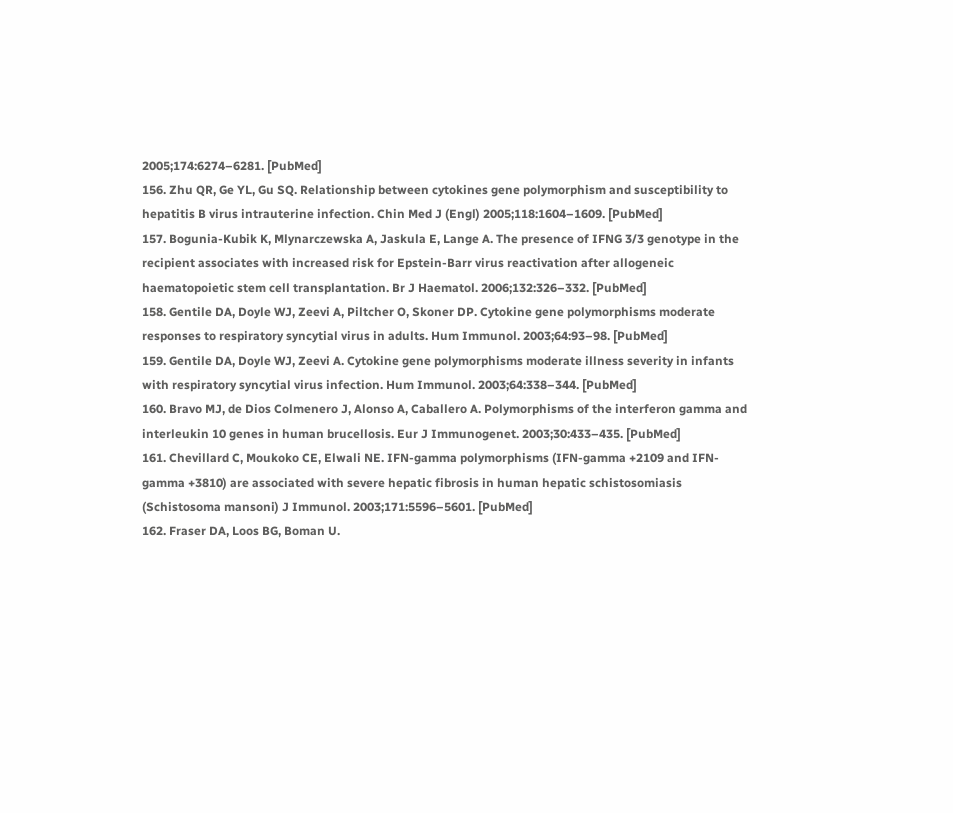2005;174:6274–6281. [PubMed]
156. Zhu QR, Ge YL, Gu SQ. Relationship between cytokines gene polymorphism and susceptibility to hepatitis B virus intrauterine infection. Chin Med J (Engl) 2005;118:1604–1609. [PubMed]
157. Bogunia-Kubik K, Mlynarczewska A, Jaskula E, Lange A. The presence of IFNG 3/3 genotype in the recipient associates with increased risk for Epstein-Barr virus reactivation after allogeneic haematopoietic stem cell transplantation. Br J Haematol. 2006;132:326–332. [PubMed]
158. Gentile DA, Doyle WJ, Zeevi A, Piltcher O, Skoner DP. Cytokine gene polymorphisms moderate responses to respiratory syncytial virus in adults. Hum Immunol. 2003;64:93–98. [PubMed]
159. Gentile DA, Doyle WJ, Zeevi A. Cytokine gene polymorphisms moderate illness severity in infants with respiratory syncytial virus infection. Hum Immunol. 2003;64:338–344. [PubMed]
160. Bravo MJ, de Dios Colmenero J, Alonso A, Caballero A. Polymorphisms of the interferon gamma and interleukin 10 genes in human brucellosis. Eur J Immunogenet. 2003;30:433–435. [PubMed]
161. Chevillard C, Moukoko CE, Elwali NE. IFN-gamma polymorphisms (IFN-gamma +2109 and IFN-gamma +3810) are associated with severe hepatic fibrosis in human hepatic schistosomiasis (Schistosoma mansoni) J Immunol. 2003;171:5596–5601. [PubMed]
162. Fraser DA, Loos BG, Boman U.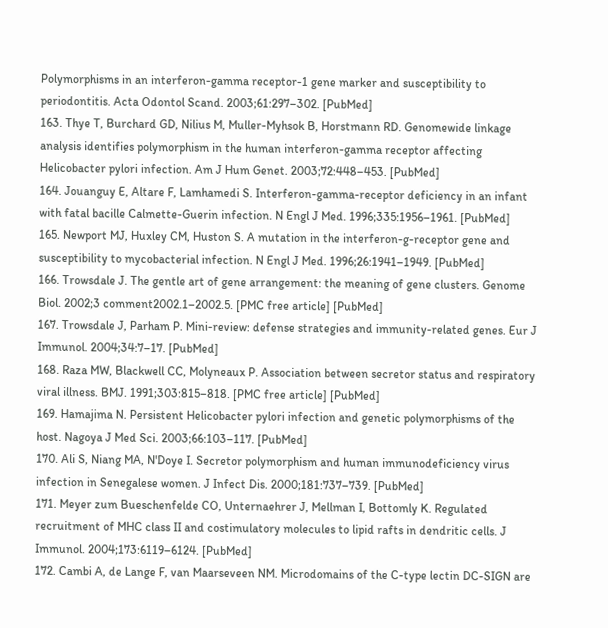Polymorphisms in an interferon-gamma receptor-1 gene marker and susceptibility to periodontitis. Acta Odontol Scand. 2003;61:297–302. [PubMed]
163. Thye T, Burchard GD, Nilius M, Muller-Myhsok B, Horstmann RD. Genomewide linkage analysis identifies polymorphism in the human interferon-gamma receptor affecting Helicobacter pylori infection. Am J Hum Genet. 2003;72:448–453. [PubMed]
164. Jouanguy E, Altare F, Lamhamedi S. Interferon-gamma-receptor deficiency in an infant with fatal bacille Calmette-Guerin infection. N Engl J Med. 1996;335:1956–1961. [PubMed]
165. Newport MJ, Huxley CM, Huston S. A mutation in the interferon-g-receptor gene and susceptibility to mycobacterial infection. N Engl J Med. 1996;26:1941–1949. [PubMed]
166. Trowsdale J. The gentle art of gene arrangement: the meaning of gene clusters. Genome Biol. 2002;3 comment2002.1–2002.5. [PMC free article] [PubMed]
167. Trowsdale J, Parham P. Mini-review: defense strategies and immunity-related genes. Eur J Immunol. 2004;34:7–17. [PubMed]
168. Raza MW, Blackwell CC, Molyneaux P. Association between secretor status and respiratory viral illness. BMJ. 1991;303:815–818. [PMC free article] [PubMed]
169. Hamajima N. Persistent Helicobacter pylori infection and genetic polymorphisms of the host. Nagoya J Med Sci. 2003;66:103–117. [PubMed]
170. Ali S, Niang MA, N'Doye I. Secretor polymorphism and human immunodeficiency virus infection in Senegalese women. J Infect Dis. 2000;181:737–739. [PubMed]
171. Meyer zum Bueschenfelde CO, Unternaehrer J, Mellman I, Bottomly K. Regulated recruitment of MHC class II and costimulatory molecules to lipid rafts in dendritic cells. J Immunol. 2004;173:6119–6124. [PubMed]
172. Cambi A, de Lange F, van Maarseveen NM. Microdomains of the C-type lectin DC-SIGN are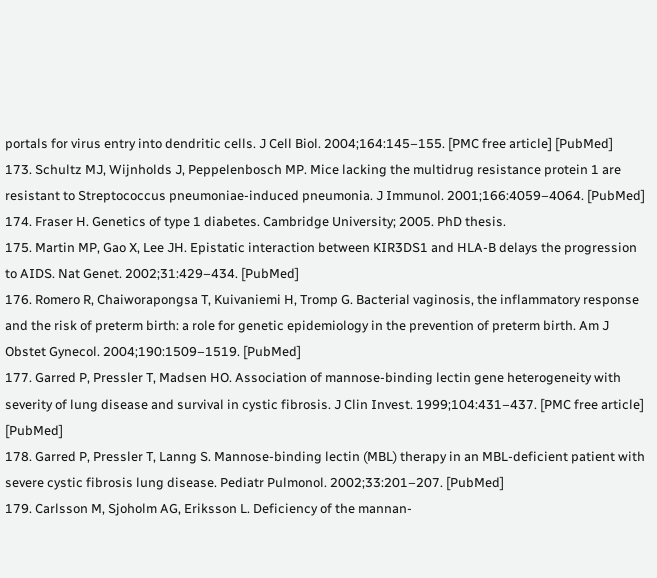portals for virus entry into dendritic cells. J Cell Biol. 2004;164:145–155. [PMC free article] [PubMed]
173. Schultz MJ, Wijnholds J, Peppelenbosch MP. Mice lacking the multidrug resistance protein 1 are resistant to Streptococcus pneumoniae-induced pneumonia. J Immunol. 2001;166:4059–4064. [PubMed]
174. Fraser H. Genetics of type 1 diabetes. Cambridge University; 2005. PhD thesis.
175. Martin MP, Gao X, Lee JH. Epistatic interaction between KIR3DS1 and HLA-B delays the progression to AIDS. Nat Genet. 2002;31:429–434. [PubMed]
176. Romero R, Chaiworapongsa T, Kuivaniemi H, Tromp G. Bacterial vaginosis, the inflammatory response and the risk of preterm birth: a role for genetic epidemiology in the prevention of preterm birth. Am J Obstet Gynecol. 2004;190:1509–1519. [PubMed]
177. Garred P, Pressler T, Madsen HO. Association of mannose-binding lectin gene heterogeneity with severity of lung disease and survival in cystic fibrosis. J Clin Invest. 1999;104:431–437. [PMC free article] [PubMed]
178. Garred P, Pressler T, Lanng S. Mannose-binding lectin (MBL) therapy in an MBL-deficient patient with severe cystic fibrosis lung disease. Pediatr Pulmonol. 2002;33:201–207. [PubMed]
179. Carlsson M, Sjoholm AG, Eriksson L. Deficiency of the mannan-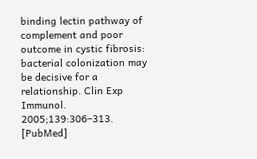binding lectin pathway of complement and poor outcome in cystic fibrosis: bacterial colonization may be decisive for a relationship. Clin Exp Immunol. 2005;139:306–313. [PubMed]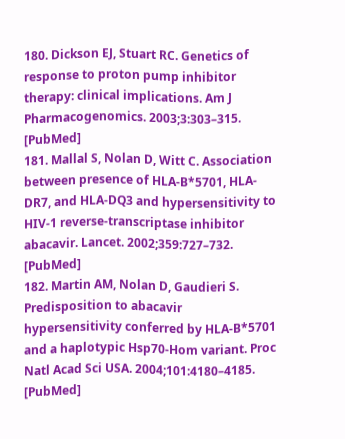180. Dickson EJ, Stuart RC. Genetics of response to proton pump inhibitor therapy: clinical implications. Am J Pharmacogenomics. 2003;3:303–315. [PubMed]
181. Mallal S, Nolan D, Witt C. Association between presence of HLA-B*5701, HLA-DR7, and HLA-DQ3 and hypersensitivity to HIV-1 reverse-transcriptase inhibitor abacavir. Lancet. 2002;359:727–732. [PubMed]
182. Martin AM, Nolan D, Gaudieri S. Predisposition to abacavir hypersensitivity conferred by HLA-B*5701 and a haplotypic Hsp70-Hom variant. Proc Natl Acad Sci USA. 2004;101:4180–4185. [PubMed]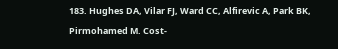183. Hughes DA, Vilar FJ, Ward CC, Alfirevic A, Park BK, Pirmohamed M. Cost-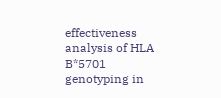effectiveness analysis of HLA B*5701 genotyping in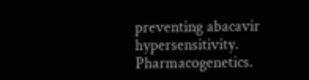preventing abacavir hypersensitivity. Pharmacogenetics.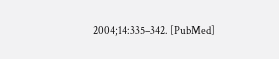2004;14:335–342. [PubMed]